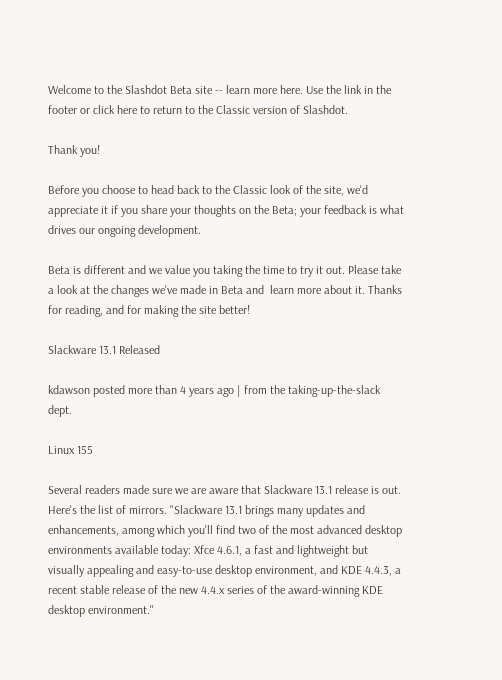Welcome to the Slashdot Beta site -- learn more here. Use the link in the footer or click here to return to the Classic version of Slashdot.

Thank you!

Before you choose to head back to the Classic look of the site, we'd appreciate it if you share your thoughts on the Beta; your feedback is what drives our ongoing development.

Beta is different and we value you taking the time to try it out. Please take a look at the changes we've made in Beta and  learn more about it. Thanks for reading, and for making the site better!

Slackware 13.1 Released

kdawson posted more than 4 years ago | from the taking-up-the-slack dept.

Linux 155

Several readers made sure we are aware that Slackware 13.1 release is out. Here's the list of mirrors. "Slackware 13.1 brings many updates and enhancements, among which you'll find two of the most advanced desktop environments available today: Xfce 4.6.1, a fast and lightweight but visually appealing and easy-to-use desktop environment, and KDE 4.4.3, a recent stable release of the new 4.4.x series of the award-winning KDE desktop environment."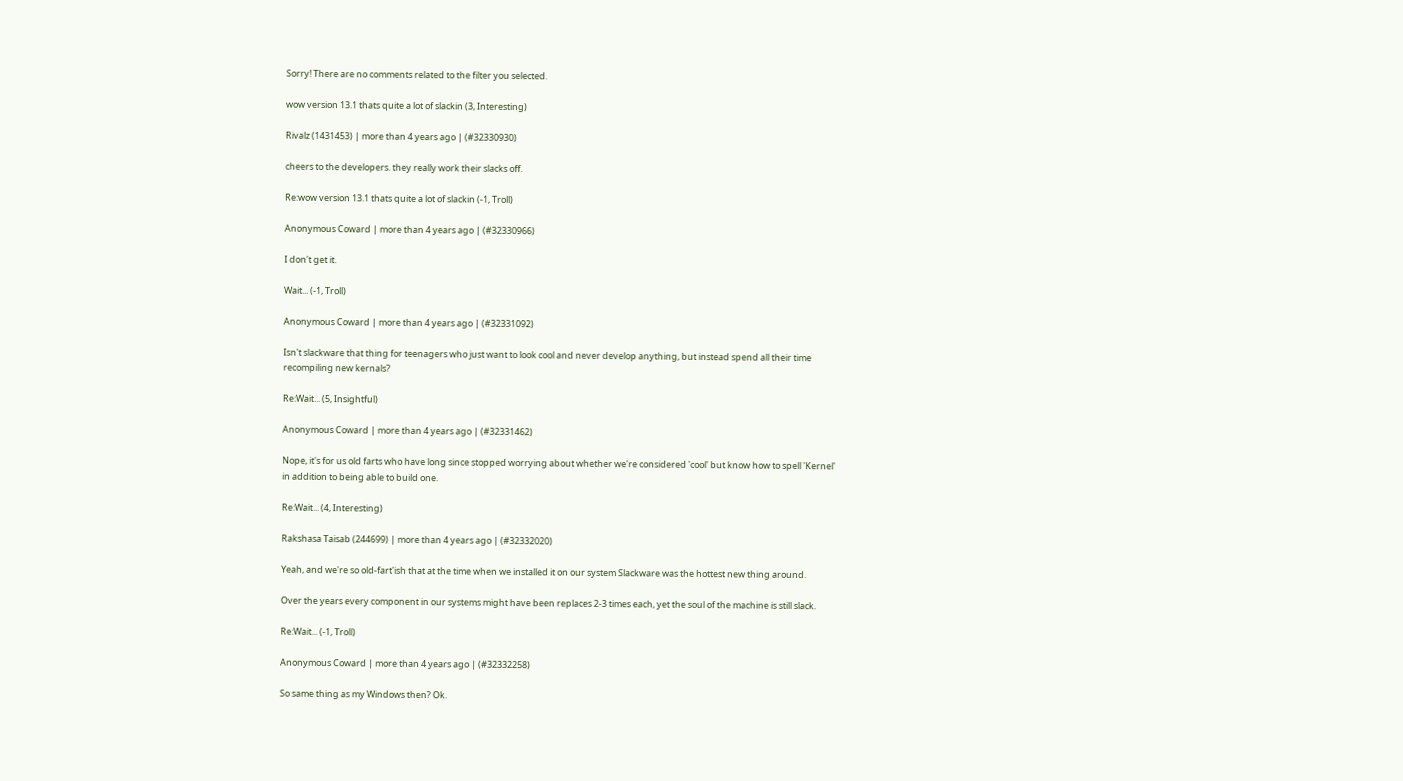Sorry! There are no comments related to the filter you selected.

wow version 13.1 thats quite a lot of slackin (3, Interesting)

Rivalz (1431453) | more than 4 years ago | (#32330930)

cheers to the developers. they really work their slacks off.

Re:wow version 13.1 thats quite a lot of slackin (-1, Troll)

Anonymous Coward | more than 4 years ago | (#32330966)

I don't get it.

Wait... (-1, Troll)

Anonymous Coward | more than 4 years ago | (#32331092)

Isn't slackware that thing for teenagers who just want to look cool and never develop anything, but instead spend all their time recompiling new kernals?

Re:Wait... (5, Insightful)

Anonymous Coward | more than 4 years ago | (#32331462)

Nope, it's for us old farts who have long since stopped worrying about whether we're considered 'cool' but know how to spell 'Kernel' in addition to being able to build one.

Re:Wait... (4, Interesting)

Rakshasa Taisab (244699) | more than 4 years ago | (#32332020)

Yeah, and we're so old-fart'ish that at the time when we installed it on our system Slackware was the hottest new thing around.

Over the years every component in our systems might have been replaces 2-3 times each, yet the soul of the machine is still slack.

Re:Wait... (-1, Troll)

Anonymous Coward | more than 4 years ago | (#32332258)

So same thing as my Windows then? Ok.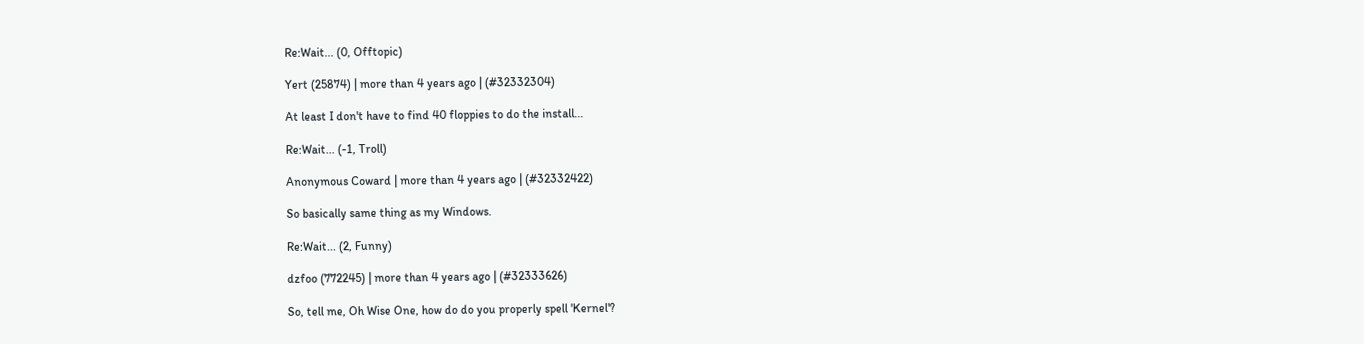Re:Wait... (0, Offtopic)

Yert (25874) | more than 4 years ago | (#32332304)

At least I don't have to find 40 floppies to do the install...

Re:Wait... (-1, Troll)

Anonymous Coward | more than 4 years ago | (#32332422)

So basically same thing as my Windows.

Re:Wait... (2, Funny)

dzfoo (772245) | more than 4 years ago | (#32333626)

So, tell me, Oh Wise One, how do do you properly spell 'Kernel'?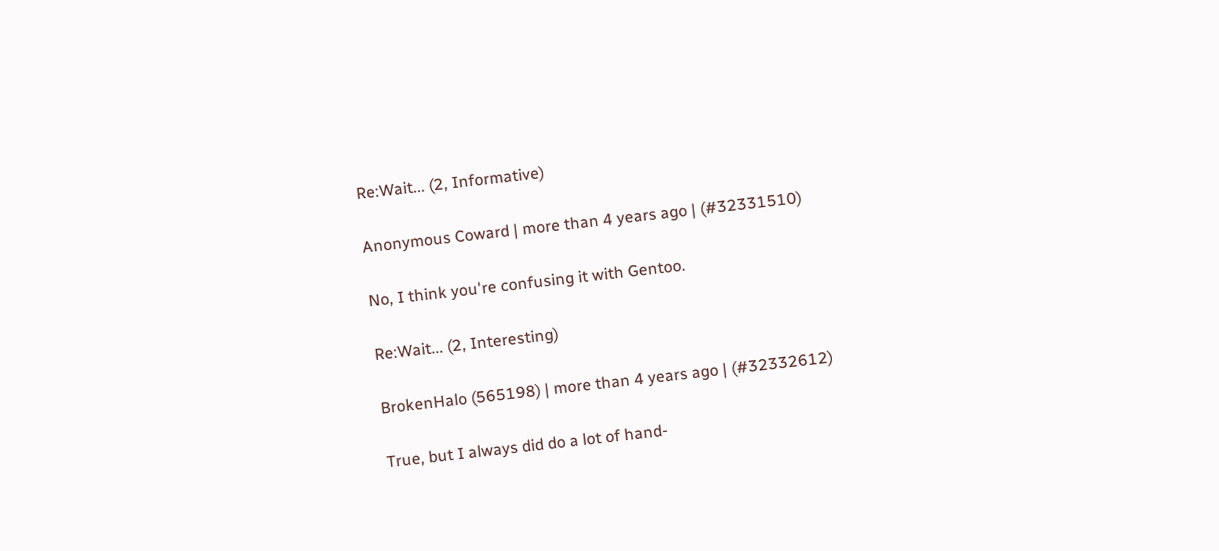Re:Wait... (2, Informative)

Anonymous Coward | more than 4 years ago | (#32331510)

No, I think you're confusing it with Gentoo.

Re:Wait... (2, Interesting)

BrokenHalo (565198) | more than 4 years ago | (#32332612)

True, but I always did do a lot of hand-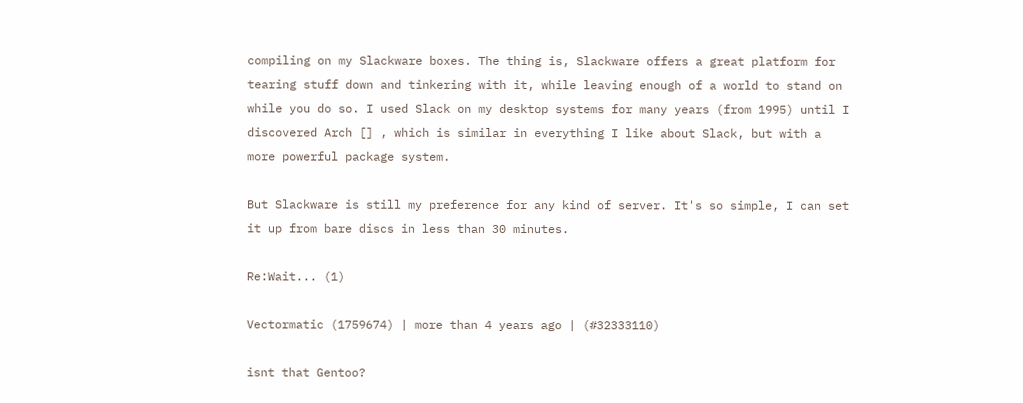compiling on my Slackware boxes. The thing is, Slackware offers a great platform for tearing stuff down and tinkering with it, while leaving enough of a world to stand on while you do so. I used Slack on my desktop systems for many years (from 1995) until I discovered Arch [] , which is similar in everything I like about Slack, but with a more powerful package system.

But Slackware is still my preference for any kind of server. It's so simple, I can set it up from bare discs in less than 30 minutes.

Re:Wait... (1)

Vectormatic (1759674) | more than 4 years ago | (#32333110)

isnt that Gentoo?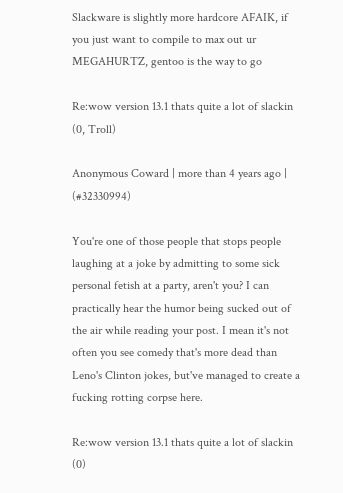Slackware is slightly more hardcore AFAIK, if you just want to compile to max out ur MEGAHURTZ, gentoo is the way to go

Re:wow version 13.1 thats quite a lot of slackin (0, Troll)

Anonymous Coward | more than 4 years ago | (#32330994)

You're one of those people that stops people laughing at a joke by admitting to some sick personal fetish at a party, aren't you? I can practically hear the humor being sucked out of the air while reading your post. I mean it's not often you see comedy that's more dead than Leno's Clinton jokes, but've managed to create a fucking rotting corpse here.

Re:wow version 13.1 thats quite a lot of slackin (0)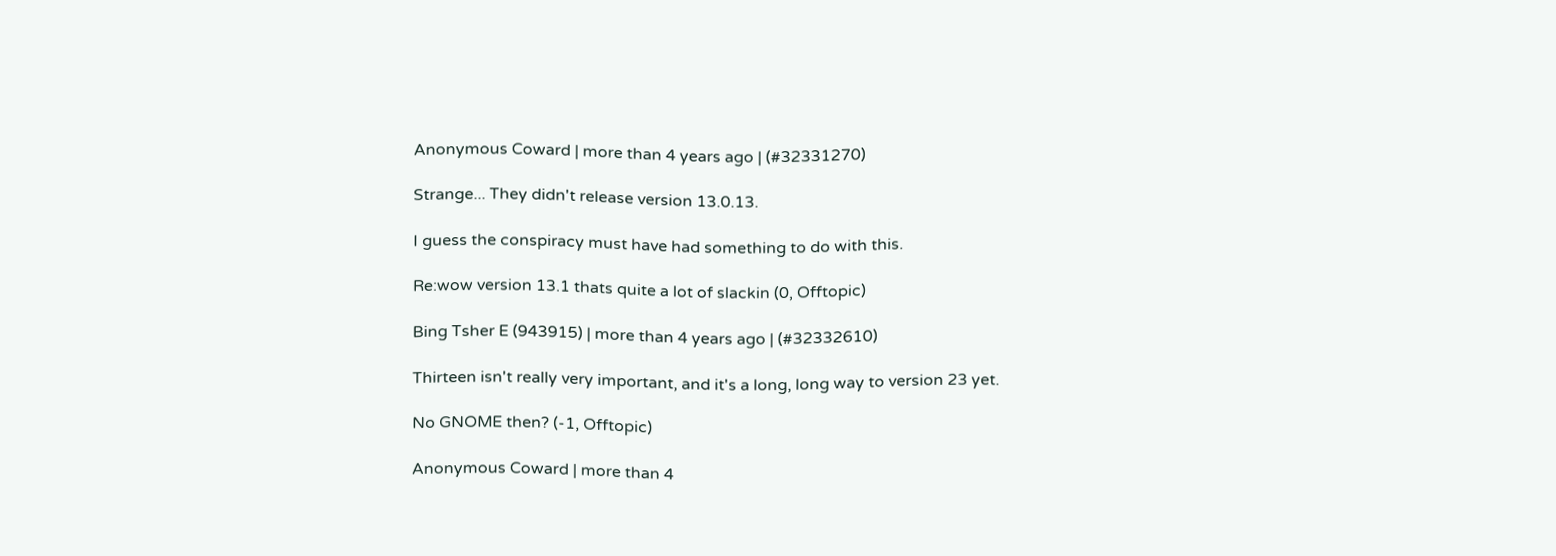Anonymous Coward | more than 4 years ago | (#32331270)

Strange... They didn't release version 13.0.13.

I guess the conspiracy must have had something to do with this.

Re:wow version 13.1 thats quite a lot of slackin (0, Offtopic)

Bing Tsher E (943915) | more than 4 years ago | (#32332610)

Thirteen isn't really very important, and it's a long, long way to version 23 yet.

No GNOME then? (-1, Offtopic)

Anonymous Coward | more than 4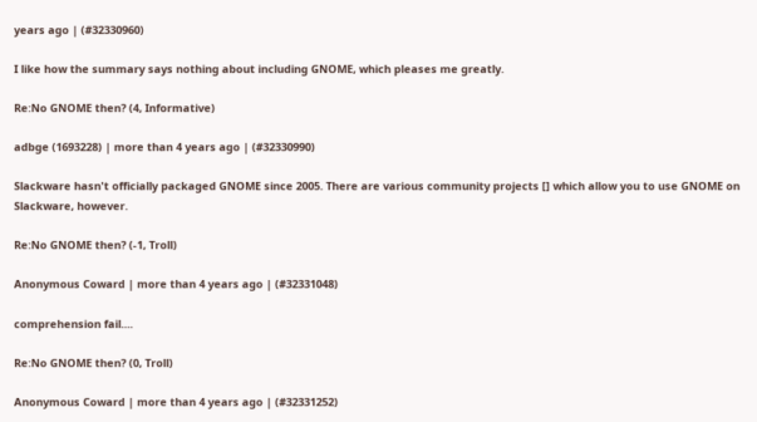years ago | (#32330960)

I like how the summary says nothing about including GNOME, which pleases me greatly.

Re:No GNOME then? (4, Informative)

adbge (1693228) | more than 4 years ago | (#32330990)

Slackware hasn't officially packaged GNOME since 2005. There are various community projects [] which allow you to use GNOME on Slackware, however.

Re:No GNOME then? (-1, Troll)

Anonymous Coward | more than 4 years ago | (#32331048)

comprehension fail....

Re:No GNOME then? (0, Troll)

Anonymous Coward | more than 4 years ago | (#32331252)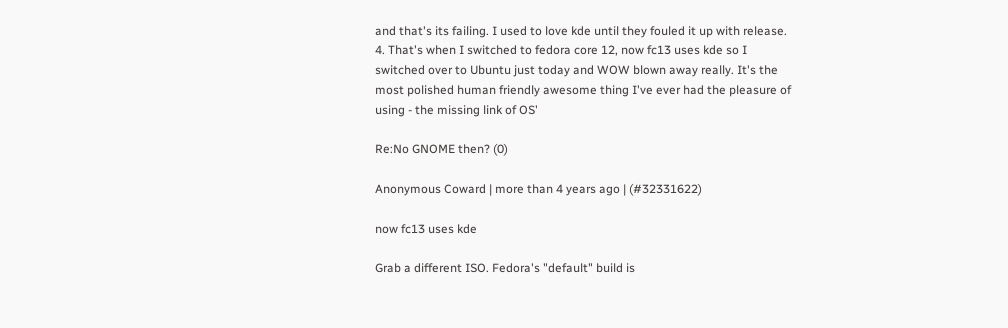and that's its failing. I used to love kde until they fouled it up with release. 4. That's when I switched to fedora core 12, now fc13 uses kde so I switched over to Ubuntu just today and WOW blown away really. It's the most polished human friendly awesome thing I've ever had the pleasure of using - the missing link of OS'

Re:No GNOME then? (0)

Anonymous Coward | more than 4 years ago | (#32331622)

now fc13 uses kde

Grab a different ISO. Fedora's "default" build is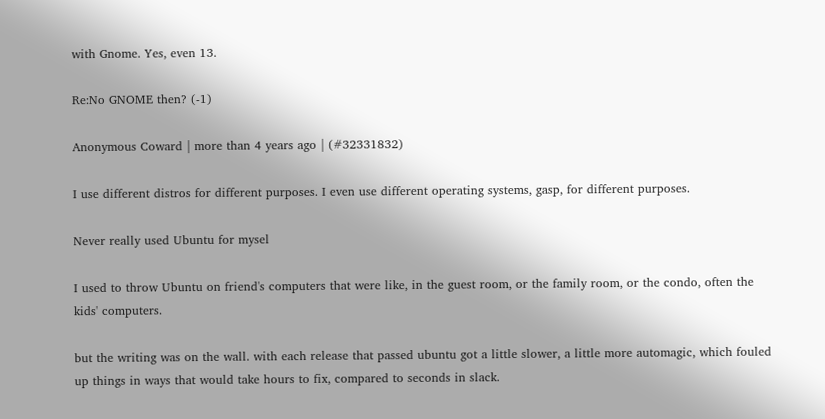with Gnome. Yes, even 13.

Re:No GNOME then? (-1)

Anonymous Coward | more than 4 years ago | (#32331832)

I use different distros for different purposes. I even use different operating systems, gasp, for different purposes.

Never really used Ubuntu for mysel

I used to throw Ubuntu on friend's computers that were like, in the guest room, or the family room, or the condo, often the kids' computers.

but the writing was on the wall. with each release that passed ubuntu got a little slower, a little more automagic, which fouled up things in ways that would take hours to fix, compared to seconds in slack.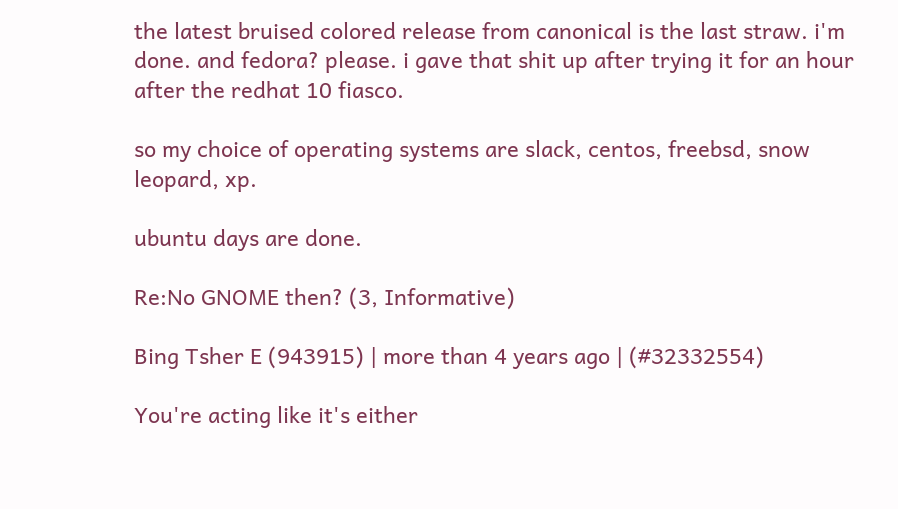the latest bruised colored release from canonical is the last straw. i'm done. and fedora? please. i gave that shit up after trying it for an hour after the redhat 10 fiasco.

so my choice of operating systems are slack, centos, freebsd, snow leopard, xp.

ubuntu days are done.

Re:No GNOME then? (3, Informative)

Bing Tsher E (943915) | more than 4 years ago | (#32332554)

You're acting like it's either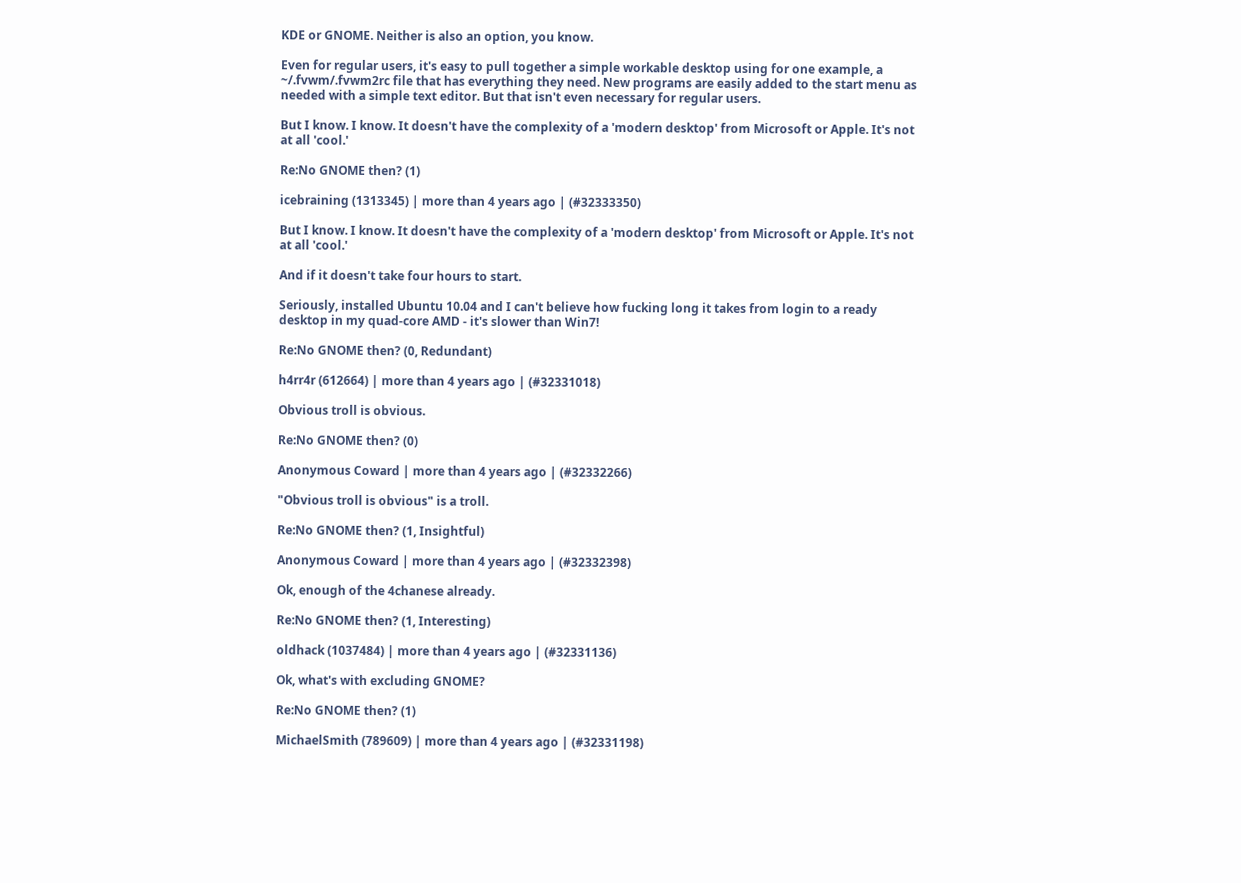KDE or GNOME. Neither is also an option, you know.

Even for regular users, it's easy to pull together a simple workable desktop using for one example, a ~/.fvwm/.fvwm2rc file that has everything they need. New programs are easily added to the start menu as needed with a simple text editor. But that isn't even necessary for regular users.

But I know. I know. It doesn't have the complexity of a 'modern desktop' from Microsoft or Apple. It's not at all 'cool.'

Re:No GNOME then? (1)

icebraining (1313345) | more than 4 years ago | (#32333350)

But I know. I know. It doesn't have the complexity of a 'modern desktop' from Microsoft or Apple. It's not at all 'cool.'

And if it doesn't take four hours to start.

Seriously, installed Ubuntu 10.04 and I can't believe how fucking long it takes from login to a ready desktop in my quad-core AMD - it's slower than Win7!

Re:No GNOME then? (0, Redundant)

h4rr4r (612664) | more than 4 years ago | (#32331018)

Obvious troll is obvious.

Re:No GNOME then? (0)

Anonymous Coward | more than 4 years ago | (#32332266)

"Obvious troll is obvious" is a troll.

Re:No GNOME then? (1, Insightful)

Anonymous Coward | more than 4 years ago | (#32332398)

Ok, enough of the 4chanese already.

Re:No GNOME then? (1, Interesting)

oldhack (1037484) | more than 4 years ago | (#32331136)

Ok, what's with excluding GNOME?

Re:No GNOME then? (1)

MichaelSmith (789609) | more than 4 years ago | (#32331198)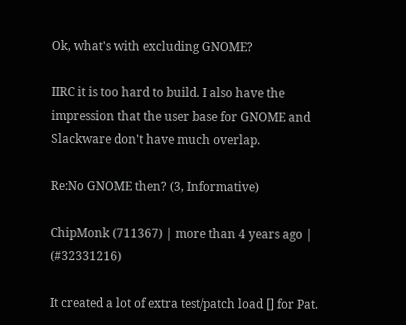Ok, what's with excluding GNOME?

IIRC it is too hard to build. I also have the impression that the user base for GNOME and Slackware don't have much overlap.

Re:No GNOME then? (3, Informative)

ChipMonk (711367) | more than 4 years ago | (#32331216)

It created a lot of extra test/patch load [] for Pat.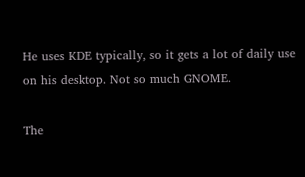He uses KDE typically, so it gets a lot of daily use on his desktop. Not so much GNOME.

The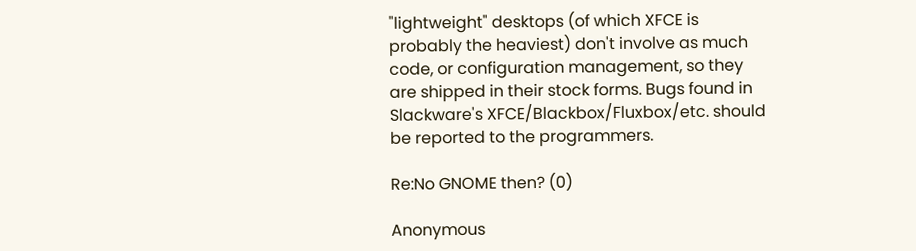"lightweight" desktops (of which XFCE is probably the heaviest) don't involve as much code, or configuration management, so they are shipped in their stock forms. Bugs found in Slackware's XFCE/Blackbox/Fluxbox/etc. should be reported to the programmers.

Re:No GNOME then? (0)

Anonymous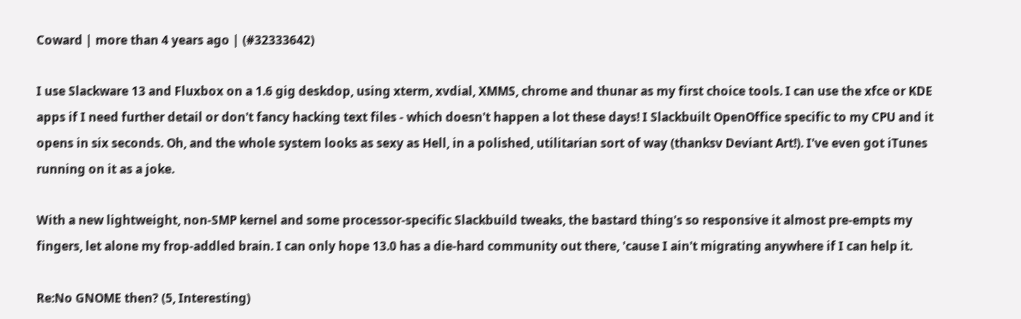Coward | more than 4 years ago | (#32333642)

I use Slackware 13 and Fluxbox on a 1.6 gig deskdop, using xterm, xvdial, XMMS, chrome and thunar as my first choice tools. I can use the xfce or KDE apps if I need further detail or don't fancy hacking text files - which doesn't happen a lot these days! I Slackbuilt OpenOffice specific to my CPU and it opens in six seconds. Oh, and the whole system looks as sexy as Hell, in a polished, utilitarian sort of way (thanksv Deviant Art!). I've even got iTunes running on it as a joke.

With a new lightweight, non-SMP kernel and some processor-specific Slackbuild tweaks, the bastard thing's so responsive it almost pre-empts my fingers, let alone my frop-addled brain. I can only hope 13.0 has a die-hard community out there, 'cause I ain't migrating anywhere if I can help it.

Re:No GNOME then? (5, Interesting)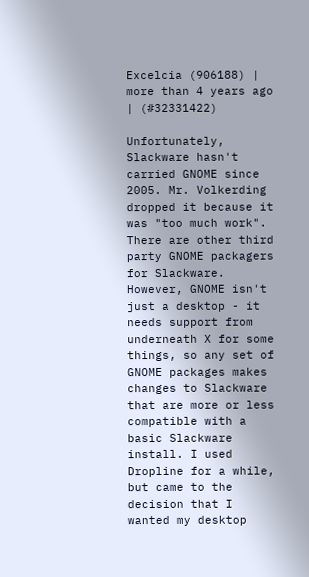Excelcia (906188) | more than 4 years ago | (#32331422)

Unfortunately, Slackware hasn't carried GNOME since 2005. Mr. Volkerding dropped it because it was "too much work". There are other third party GNOME packagers for Slackware. However, GNOME isn't just a desktop - it needs support from underneath X for some things, so any set of GNOME packages makes changes to Slackware that are more or less compatible with a basic Slackware install. I used Dropline for a while, but came to the decision that I wanted my desktop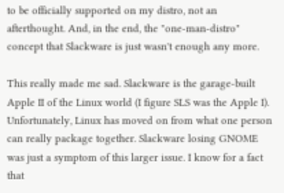to be officially supported on my distro, not an afterthought. And, in the end, the "one-man-distro" concept that Slackware is just wasn't enough any more.

This really made me sad. Slackware is the garage-built Apple II of the Linux world (I figure SLS was the Apple I). Unfortunately, Linux has moved on from what one person can really package together. Slackware losing GNOME was just a symptom of this larger issue. I know for a fact that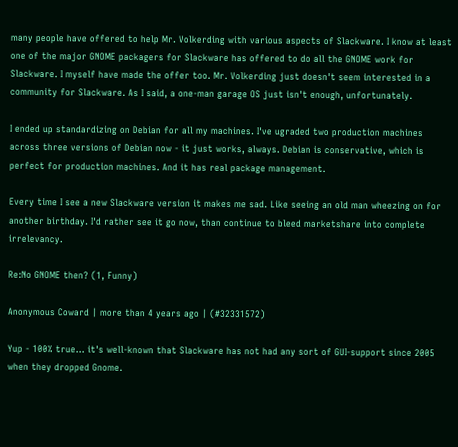many people have offered to help Mr. Volkerding with various aspects of Slackware. I know at least one of the major GNOME packagers for Slackware has offered to do all the GNOME work for Slackware. I myself have made the offer too. Mr. Volkerding just doesn't seem interested in a community for Slackware. As I said, a one-man garage OS just isn't enough, unfortunately.

I ended up standardizing on Debian for all my machines. I've ugraded two production machines across three versions of Debian now - it just works, always. Debian is conservative, which is perfect for production machines. And it has real package management.

Every time I see a new Slackware version it makes me sad. Like seeing an old man wheezing on for another birthday. I'd rather see it go now, than continue to bleed marketshare into complete irrelevancy.

Re:No GNOME then? (1, Funny)

Anonymous Coward | more than 4 years ago | (#32331572)

Yup - 100% true... it's well-known that Slackware has not had any sort of GUI-support since 2005 when they dropped Gnome.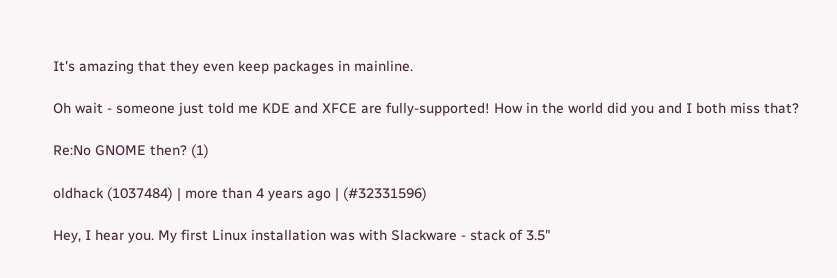It's amazing that they even keep packages in mainline.

Oh wait - someone just told me KDE and XFCE are fully-supported! How in the world did you and I both miss that?

Re:No GNOME then? (1)

oldhack (1037484) | more than 4 years ago | (#32331596)

Hey, I hear you. My first Linux installation was with Slackware - stack of 3.5"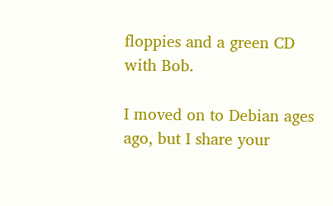floppies and a green CD with Bob.

I moved on to Debian ages ago, but I share your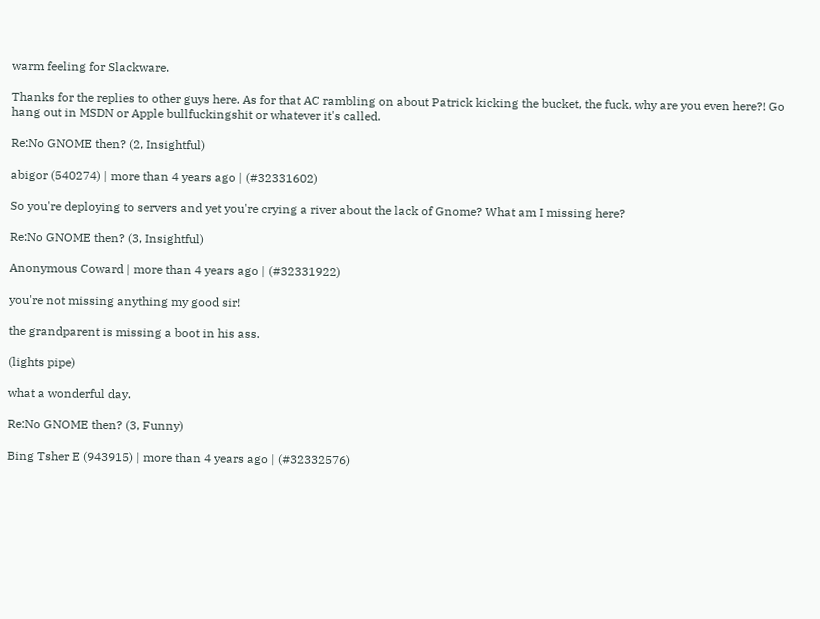warm feeling for Slackware.

Thanks for the replies to other guys here. As for that AC rambling on about Patrick kicking the bucket, the fuck, why are you even here?! Go hang out in MSDN or Apple bullfuckingshit or whatever it's called.

Re:No GNOME then? (2, Insightful)

abigor (540274) | more than 4 years ago | (#32331602)

So you're deploying to servers and yet you're crying a river about the lack of Gnome? What am I missing here?

Re:No GNOME then? (3, Insightful)

Anonymous Coward | more than 4 years ago | (#32331922)

you're not missing anything my good sir!

the grandparent is missing a boot in his ass.

(lights pipe)

what a wonderful day.

Re:No GNOME then? (3, Funny)

Bing Tsher E (943915) | more than 4 years ago | (#32332576)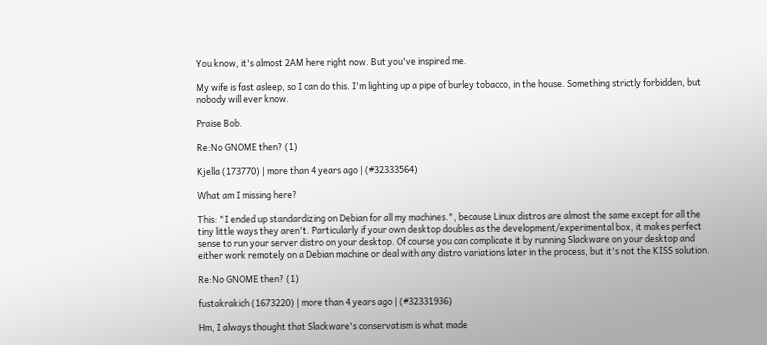You know, it's almost 2AM here right now. But you've inspired me.

My wife is fast asleep, so I can do this. I'm lighting up a pipe of burley tobacco, in the house. Something strictly forbidden, but nobody will ever know.

Praise Bob.

Re:No GNOME then? (1)

Kjella (173770) | more than 4 years ago | (#32333564)

What am I missing here?

This: "I ended up standardizing on Debian for all my machines.", because Linux distros are almost the same except for all the tiny little ways they aren't. Particularly if your own desktop doubles as the development/experimental box, it makes perfect sense to run your server distro on your desktop. Of course you can complicate it by running Slackware on your desktop and either work remotely on a Debian machine or deal with any distro variations later in the process, but it's not the KISS solution.

Re:No GNOME then? (1)

fustakrakich (1673220) | more than 4 years ago | (#32331936)

Hm, I always thought that Slackware's conservatism is what made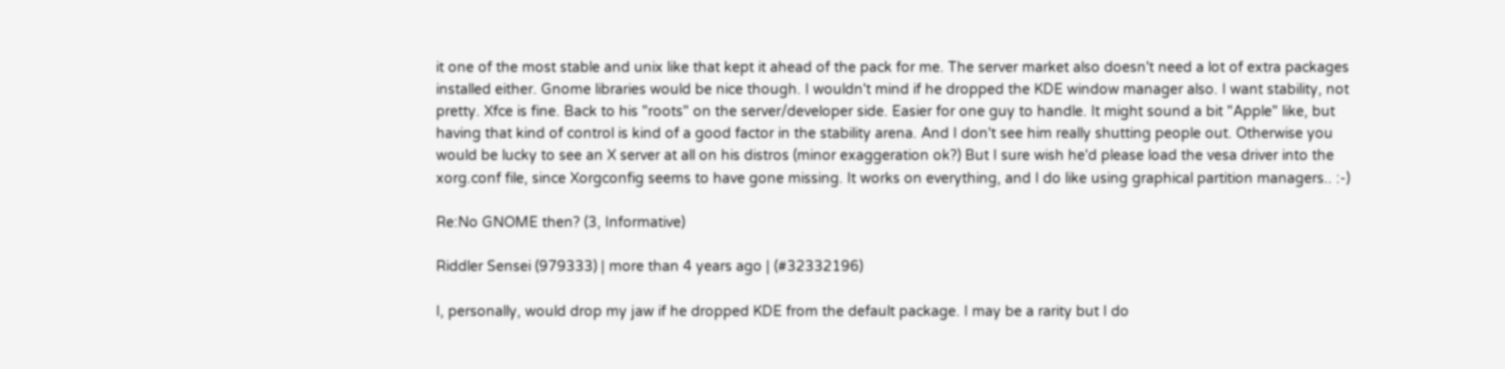it one of the most stable and unix like that kept it ahead of the pack for me. The server market also doesn't need a lot of extra packages installed either. Gnome libraries would be nice though. I wouldn't mind if he dropped the KDE window manager also. I want stability, not pretty. Xfce is fine. Back to his "roots" on the server/developer side. Easier for one guy to handle. It might sound a bit "Apple" like, but having that kind of control is kind of a good factor in the stability arena. And I don't see him really shutting people out. Otherwise you would be lucky to see an X server at all on his distros (minor exaggeration ok?) But I sure wish he'd please load the vesa driver into the xorg.conf file, since Xorgconfig seems to have gone missing. It works on everything, and I do like using graphical partition managers.. :-)

Re:No GNOME then? (3, Informative)

Riddler Sensei (979333) | more than 4 years ago | (#32332196)

I, personally, would drop my jaw if he dropped KDE from the default package. I may be a rarity but I do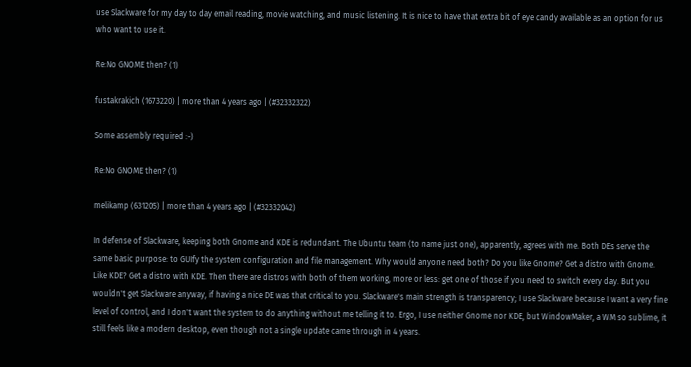use Slackware for my day to day email reading, movie watching, and music listening. It is nice to have that extra bit of eye candy available as an option for us who want to use it.

Re:No GNOME then? (1)

fustakrakich (1673220) | more than 4 years ago | (#32332322)

Some assembly required :-)

Re:No GNOME then? (1)

melikamp (631205) | more than 4 years ago | (#32332042)

In defense of Slackware, keeping both Gnome and KDE is redundant. The Ubuntu team (to name just one), apparently, agrees with me. Both DEs serve the same basic purpose: to GUIfy the system configuration and file management. Why would anyone need both? Do you like Gnome? Get a distro with Gnome. Like KDE? Get a distro with KDE. Then there are distros with both of them working, more or less: get one of those if you need to switch every day. But you wouldn't get Slackware anyway, if having a nice DE was that critical to you. Slackware's main strength is transparency; I use Slackware because I want a very fine level of control, and I don't want the system to do anything without me telling it to. Ergo, I use neither Gnome nor KDE, but WindowMaker, a WM so sublime, it still feels like a modern desktop, even though not a single update came through in 4 years.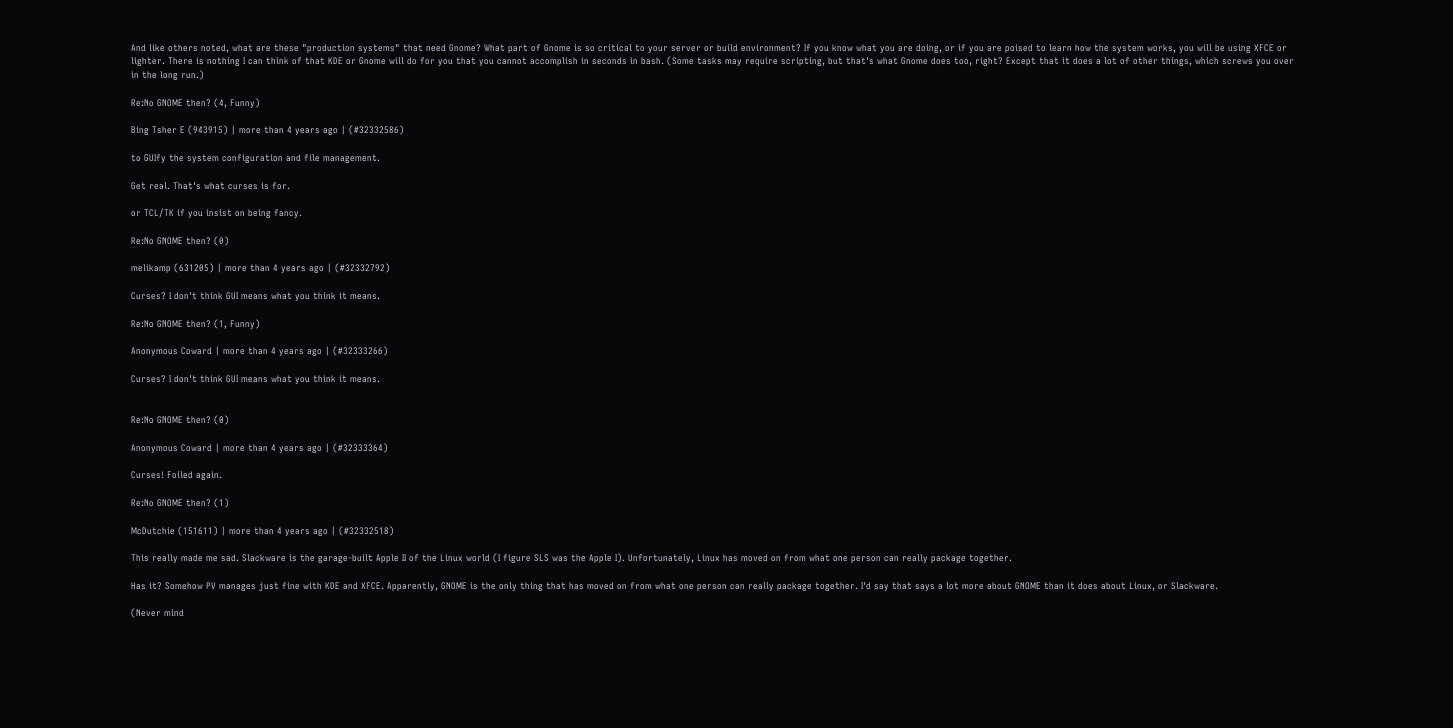And like others noted, what are these "production systems" that need Gnome? What part of Gnome is so critical to your server or build environment? If you know what you are doing, or if you are poised to learn how the system works, you will be using XFCE or lighter. There is nothing I can think of that KDE or Gnome will do for you that you cannot accomplish in seconds in bash. (Some tasks may require scripting, but that's what Gnome does too, right? Except that it does a lot of other things, which screws you over in the long run.)

Re:No GNOME then? (4, Funny)

Bing Tsher E (943915) | more than 4 years ago | (#32332586)

to GUIfy the system configuration and file management.

Get real. That's what curses is for.

or TCL/TK if you insist on being fancy.

Re:No GNOME then? (0)

melikamp (631205) | more than 4 years ago | (#32332792)

Curses? I don't think GUI means what you think it means.

Re:No GNOME then? (1, Funny)

Anonymous Coward | more than 4 years ago | (#32333266)

Curses? I don't think GUI means what you think it means.


Re:No GNOME then? (0)

Anonymous Coward | more than 4 years ago | (#32333364)

Curses! Foiled again.

Re:No GNOME then? (1)

McDutchie (151611) | more than 4 years ago | (#32332518)

This really made me sad. Slackware is the garage-built Apple II of the Linux world (I figure SLS was the Apple I). Unfortunately, Linux has moved on from what one person can really package together.

Has it? Somehow PV manages just fine with KDE and XFCE. Apparently, GNOME is the only thing that has moved on from what one person can really package together. I'd say that says a lot more about GNOME than it does about Linux, or Slackware.

(Never mind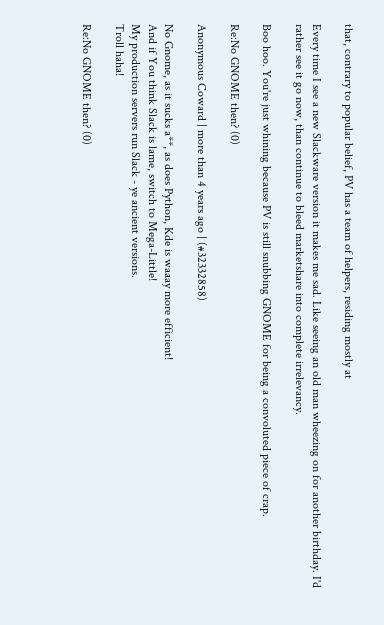that, contrary to popular belief, PV has a team of helpers, residing mostly at

Every time I see a new Slackware version it makes me sad. Like seeing an old man wheezing on for another birthday. I'd rather see it go now, than continue to bleed marketshare into complete irrelevancy.

Boo hoo. You're just whining because PV is still snubbing GNOME for being a convoluted piece of crap.

Re:No GNOME then? (0)

Anonymous Coward | more than 4 years ago | (#32332858)

No Gnome, as it sucks a**, as does Python, Kde is waaay more efficient!
And if You think Slack is lame, switch to Mega-Little!
My production servers run Slack - ye ancient versions.
Troll haha!

Re:No GNOME then? (0)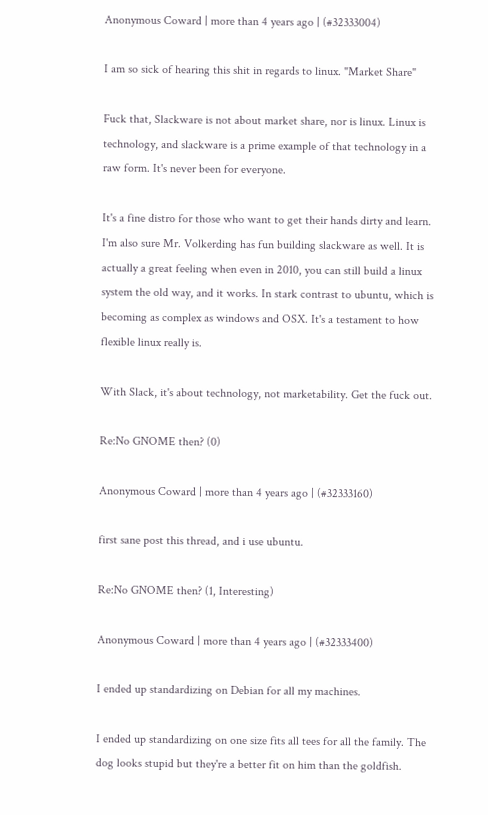Anonymous Coward | more than 4 years ago | (#32333004)

I am so sick of hearing this shit in regards to linux. "Market Share"

Fuck that, Slackware is not about market share, nor is linux. Linux is technology, and slackware is a prime example of that technology in a raw form. It's never been for everyone.

It's a fine distro for those who want to get their hands dirty and learn. I'm also sure Mr. Volkerding has fun building slackware as well. It is actually a great feeling when even in 2010, you can still build a linux system the old way, and it works. In stark contrast to ubuntu, which is becoming as complex as windows and OSX. It's a testament to how flexible linux really is.

With Slack, it's about technology, not marketability. Get the fuck out.

Re:No GNOME then? (0)

Anonymous Coward | more than 4 years ago | (#32333160)

first sane post this thread, and i use ubuntu.

Re:No GNOME then? (1, Interesting)

Anonymous Coward | more than 4 years ago | (#32333400)

I ended up standardizing on Debian for all my machines.

I ended up standardizing on one size fits all tees for all the family. The dog looks stupid but they're a better fit on him than the goldfish.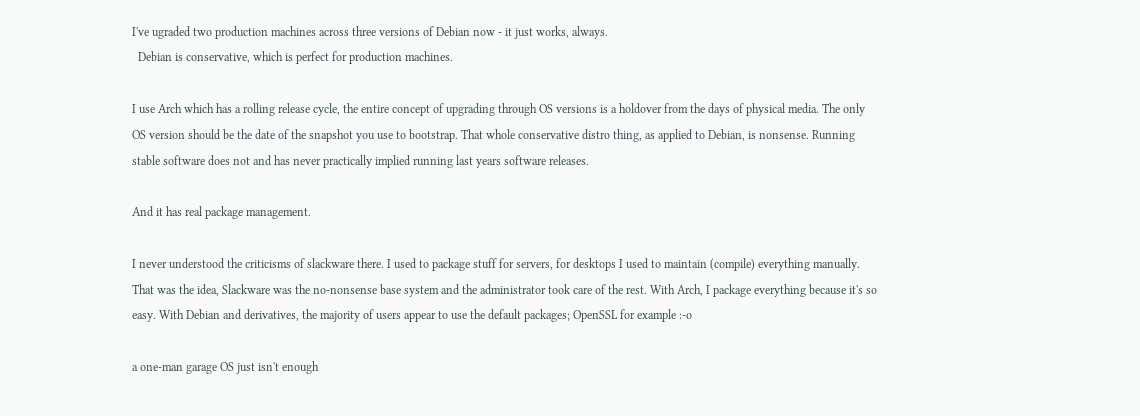I've ugraded two production machines across three versions of Debian now - it just works, always.
  Debian is conservative, which is perfect for production machines.

I use Arch which has a rolling release cycle, the entire concept of upgrading through OS versions is a holdover from the days of physical media. The only OS version should be the date of the snapshot you use to bootstrap. That whole conservative distro thing, as applied to Debian, is nonsense. Running stable software does not and has never practically implied running last years software releases.

And it has real package management.

I never understood the criticisms of slackware there. I used to package stuff for servers, for desktops I used to maintain (compile) everything manually. That was the idea, Slackware was the no-nonsense base system and the administrator took care of the rest. With Arch, I package everything because it's so easy. With Debian and derivatives, the majority of users appear to use the default packages; OpenSSL for example :-o

a one-man garage OS just isn't enough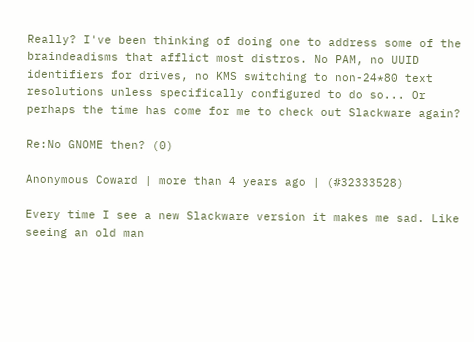Really? I've been thinking of doing one to address some of the braindeadisms that afflict most distros. No PAM, no UUID identifiers for drives, no KMS switching to non-24*80 text resolutions unless specifically configured to do so... Or perhaps the time has come for me to check out Slackware again?

Re:No GNOME then? (0)

Anonymous Coward | more than 4 years ago | (#32333528)

Every time I see a new Slackware version it makes me sad. Like seeing an old man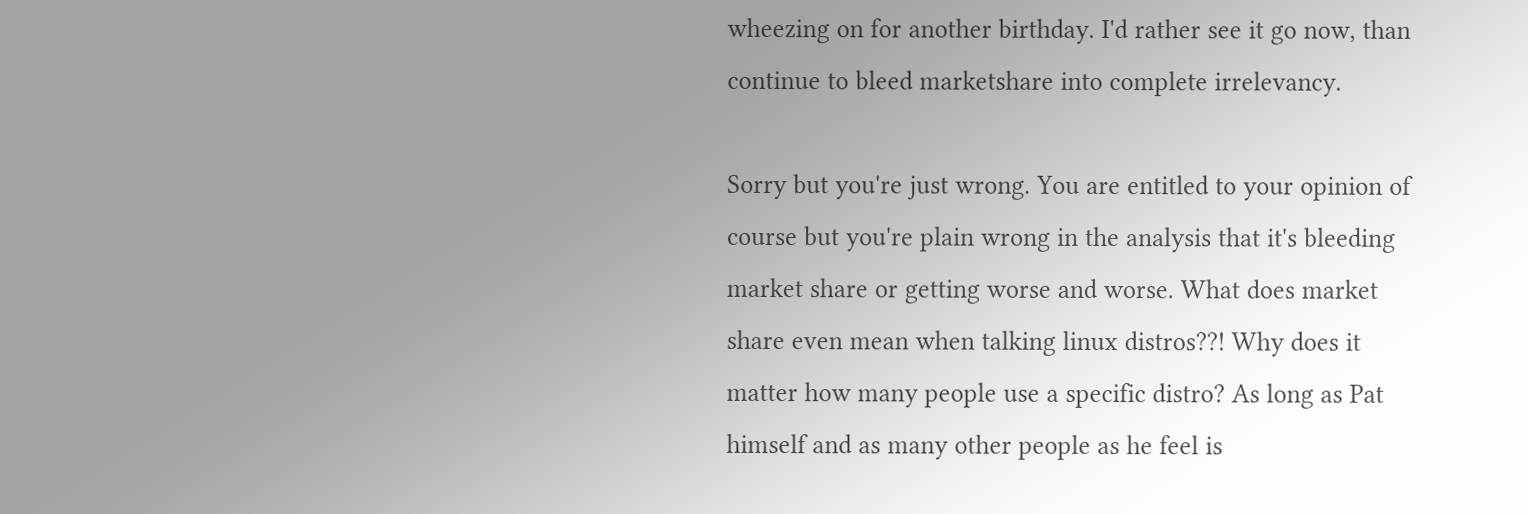wheezing on for another birthday. I'd rather see it go now, than continue to bleed marketshare into complete irrelevancy.

Sorry but you're just wrong. You are entitled to your opinion of course but you're plain wrong in the analysis that it's bleeding market share or getting worse and worse. What does market share even mean when talking linux distros??! Why does it matter how many people use a specific distro? As long as Pat himself and as many other people as he feel is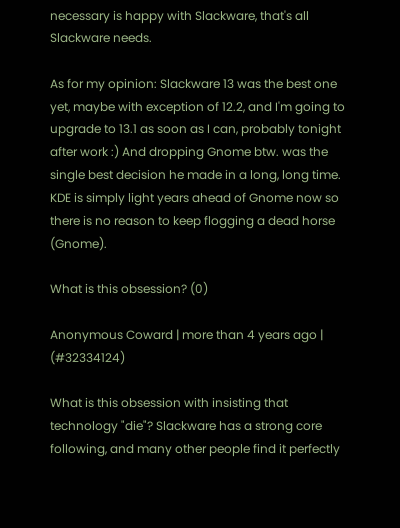necessary is happy with Slackware, that's all Slackware needs.

As for my opinion: Slackware 13 was the best one yet, maybe with exception of 12.2, and I'm going to upgrade to 13.1 as soon as I can, probably tonight after work :) And dropping Gnome btw. was the single best decision he made in a long, long time. KDE is simply light years ahead of Gnome now so there is no reason to keep flogging a dead horse (Gnome).

What is this obsession? (0)

Anonymous Coward | more than 4 years ago | (#32334124)

What is this obsession with insisting that technology "die"? Slackware has a strong core following, and many other people find it perfectly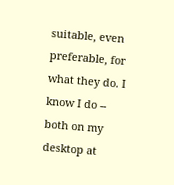suitable, even preferable, for what they do. I know I do -- both on my desktop at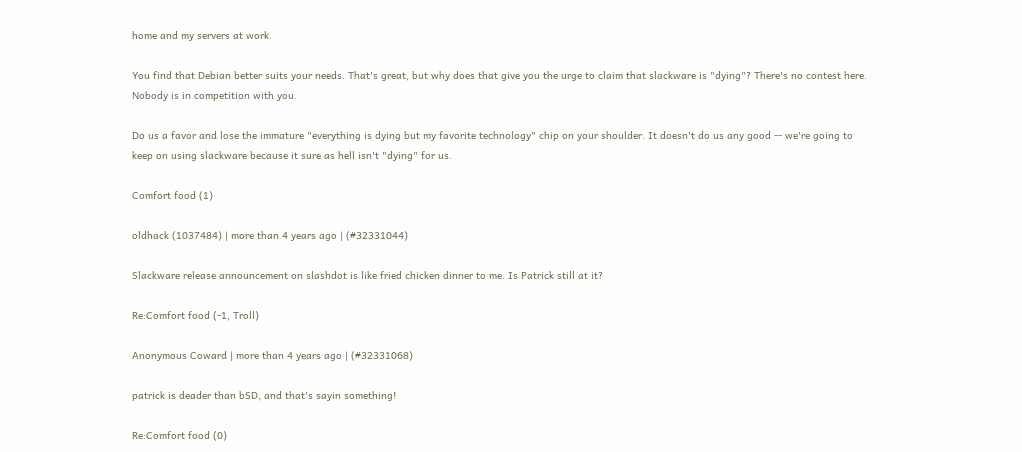home and my servers at work.

You find that Debian better suits your needs. That's great, but why does that give you the urge to claim that slackware is "dying"? There's no contest here. Nobody is in competition with you.

Do us a favor and lose the immature "everything is dying but my favorite technology" chip on your shoulder. It doesn't do us any good -- we're going to keep on using slackware because it sure as hell isn't "dying" for us.

Comfort food (1)

oldhack (1037484) | more than 4 years ago | (#32331044)

Slackware release announcement on slashdot is like fried chicken dinner to me. Is Patrick still at it?

Re:Comfort food (-1, Troll)

Anonymous Coward | more than 4 years ago | (#32331068)

patrick is deader than bSD, and that's sayin something!

Re:Comfort food (0)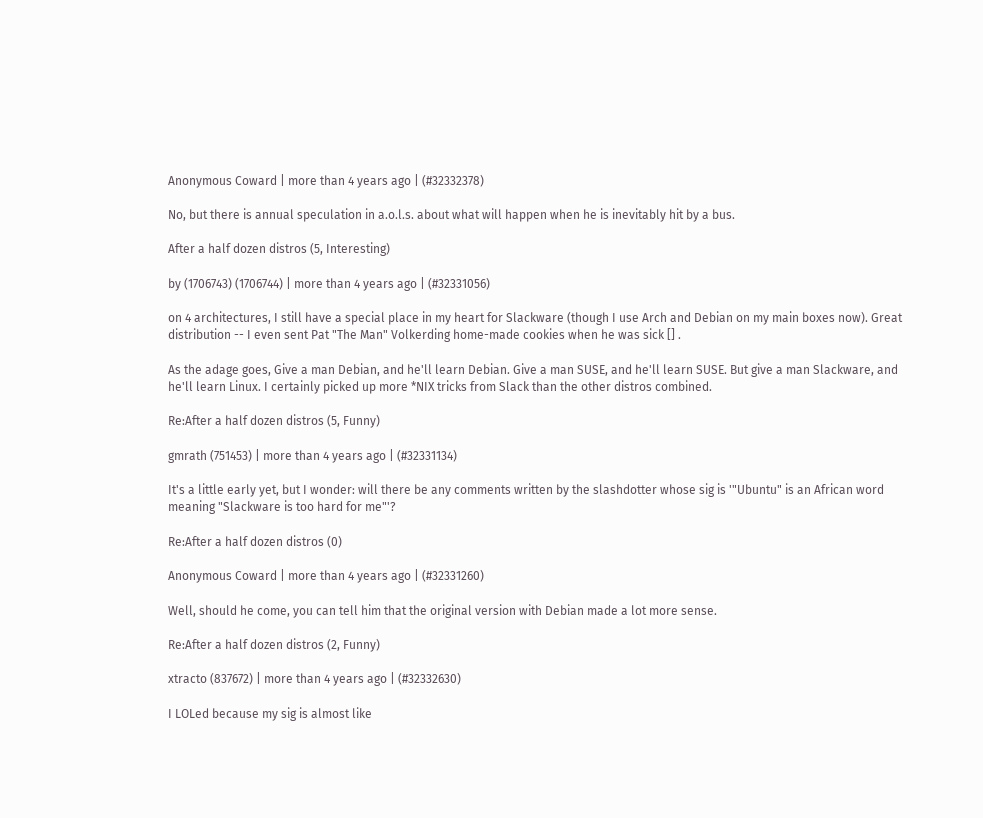Anonymous Coward | more than 4 years ago | (#32332378)

No, but there is annual speculation in a.o.l.s. about what will happen when he is inevitably hit by a bus.

After a half dozen distros (5, Interesting)

by (1706743) (1706744) | more than 4 years ago | (#32331056)

on 4 architectures, I still have a special place in my heart for Slackware (though I use Arch and Debian on my main boxes now). Great distribution -- I even sent Pat "The Man" Volkerding home-made cookies when he was sick [] .

As the adage goes, Give a man Debian, and he'll learn Debian. Give a man SUSE, and he'll learn SUSE. But give a man Slackware, and he'll learn Linux. I certainly picked up more *NIX tricks from Slack than the other distros combined.

Re:After a half dozen distros (5, Funny)

gmrath (751453) | more than 4 years ago | (#32331134)

It's a little early yet, but I wonder: will there be any comments written by the slashdotter whose sig is '"Ubuntu" is an African word meaning "Slackware is too hard for me"'?

Re:After a half dozen distros (0)

Anonymous Coward | more than 4 years ago | (#32331260)

Well, should he come, you can tell him that the original version with Debian made a lot more sense.

Re:After a half dozen distros (2, Funny)

xtracto (837672) | more than 4 years ago | (#32332630)

I LOLed because my sig is almost like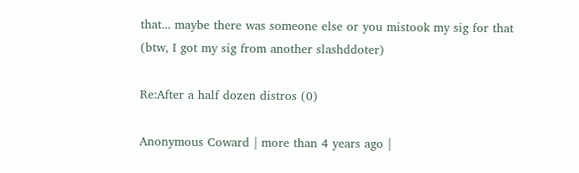that... maybe there was someone else or you mistook my sig for that (btw, I got my sig from another slashddoter)

Re:After a half dozen distros (0)

Anonymous Coward | more than 4 years ago |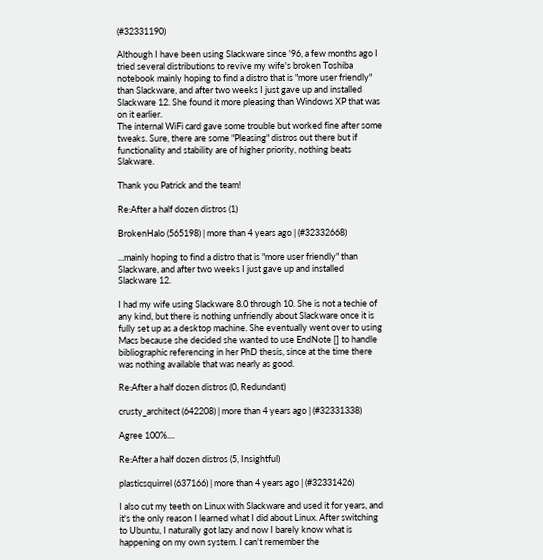(#32331190)

Although I have been using Slackware since '96, a few months ago I tried several distributions to revive my wife's broken Toshiba notebook mainly hoping to find a distro that is "more user friendly" than Slackware, and after two weeks I just gave up and installed Slackware 12. She found it more pleasing than Windows XP that was on it earlier.
The internal WiFi card gave some trouble but worked fine after some tweaks. Sure, there are some "Pleasing" distros out there but if functionality and stability are of higher priority, nothing beats Slakware.

Thank you Patrick and the team!

Re:After a half dozen distros (1)

BrokenHalo (565198) | more than 4 years ago | (#32332668)

...mainly hoping to find a distro that is "more user friendly" than Slackware, and after two weeks I just gave up and installed Slackware 12.

I had my wife using Slackware 8.0 through 10. She is not a techie of any kind, but there is nothing unfriendly about Slackware once it is fully set up as a desktop machine. She eventually went over to using Macs because she decided she wanted to use EndNote [] to handle bibliographic referencing in her PhD thesis, since at the time there was nothing available that was nearly as good.

Re:After a half dozen distros (0, Redundant)

crusty_architect (642208) | more than 4 years ago | (#32331338)

Agree 100%....

Re:After a half dozen distros (5, Insightful)

plasticsquirrel (637166) | more than 4 years ago | (#32331426)

I also cut my teeth on Linux with Slackware and used it for years, and it's the only reason I learned what I did about Linux. After switching to Ubuntu, I naturally got lazy and now I barely know what is happening on my own system. I can't remember the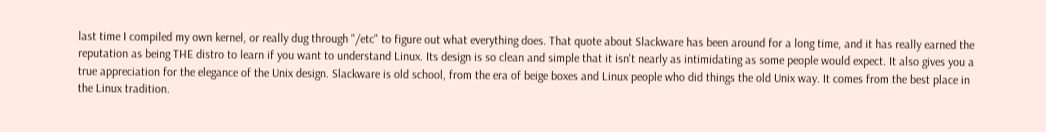last time I compiled my own kernel, or really dug through "/etc" to figure out what everything does. That quote about Slackware has been around for a long time, and it has really earned the reputation as being THE distro to learn if you want to understand Linux. Its design is so clean and simple that it isn't nearly as intimidating as some people would expect. It also gives you a true appreciation for the elegance of the Unix design. Slackware is old school, from the era of beige boxes and Linux people who did things the old Unix way. It comes from the best place in the Linux tradition.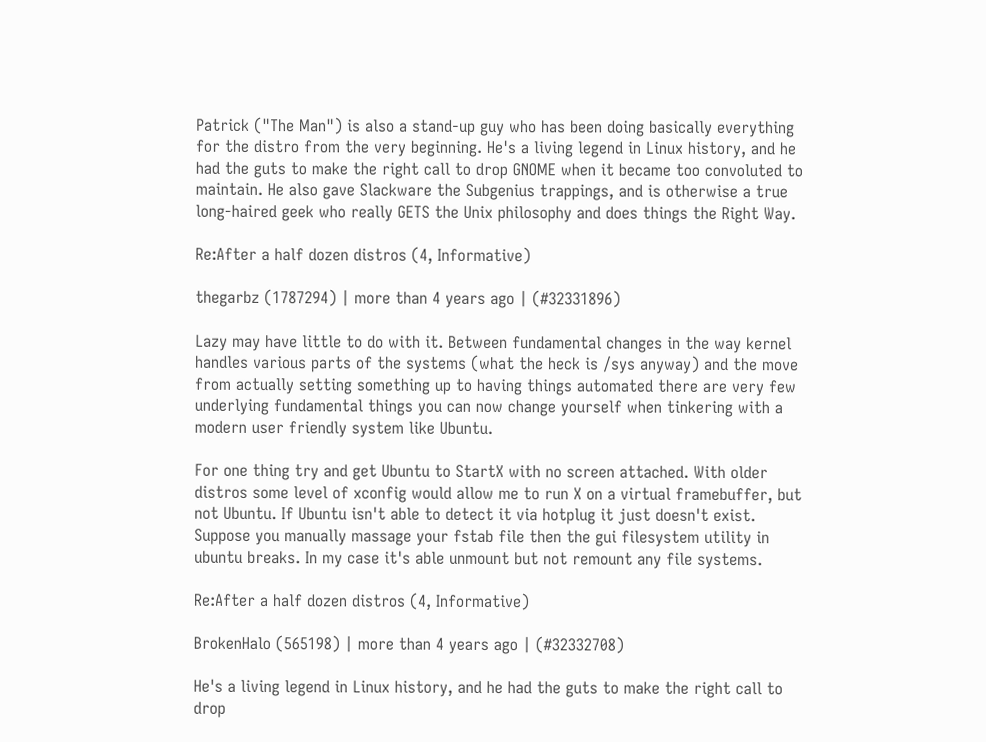Patrick ("The Man") is also a stand-up guy who has been doing basically everything for the distro from the very beginning. He's a living legend in Linux history, and he had the guts to make the right call to drop GNOME when it became too convoluted to maintain. He also gave Slackware the Subgenius trappings, and is otherwise a true long-haired geek who really GETS the Unix philosophy and does things the Right Way.

Re:After a half dozen distros (4, Informative)

thegarbz (1787294) | more than 4 years ago | (#32331896)

Lazy may have little to do with it. Between fundamental changes in the way kernel handles various parts of the systems (what the heck is /sys anyway) and the move from actually setting something up to having things automated there are very few underlying fundamental things you can now change yourself when tinkering with a modern user friendly system like Ubuntu.

For one thing try and get Ubuntu to StartX with no screen attached. With older distros some level of xconfig would allow me to run X on a virtual framebuffer, but not Ubuntu. If Ubuntu isn't able to detect it via hotplug it just doesn't exist. Suppose you manually massage your fstab file then the gui filesystem utility in ubuntu breaks. In my case it's able unmount but not remount any file systems.

Re:After a half dozen distros (4, Informative)

BrokenHalo (565198) | more than 4 years ago | (#32332708)

He's a living legend in Linux history, and he had the guts to make the right call to drop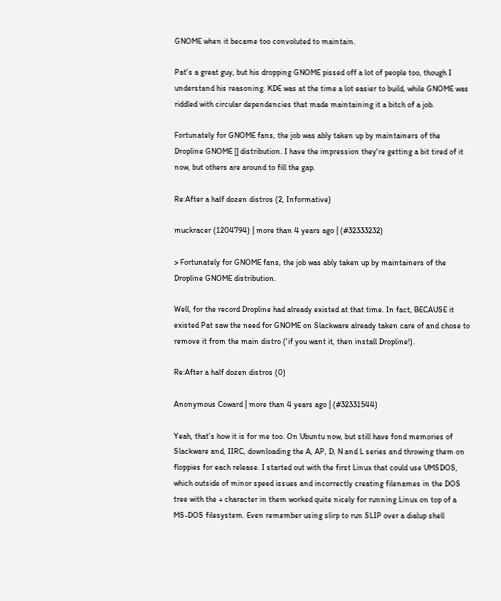GNOME when it became too convoluted to maintain.

Pat's a great guy, but his dropping GNOME pissed off a lot of people too, though I understand his reasoning. KDE was at the time a lot easier to build, while GNOME was riddled with circular dependencies that made maintaining it a bitch of a job.

Fortunately for GNOME fans, the job was ably taken up by maintainers of the Dropline GNOME [] distribution. I have the impression they're getting a bit tired of it now, but others are around to fill the gap.

Re:After a half dozen distros (2, Informative)

muckracer (1204794) | more than 4 years ago | (#32333232)

> Fortunately for GNOME fans, the job was ably taken up by maintainers of the Dropline GNOME distribution.

Well, for the record Dropline had already existed at that time. In fact, BECAUSE it existed Pat saw the need for GNOME on Slackware already taken care of and chose to remove it from the main distro ('if you want it, then install Dropline!).

Re:After a half dozen distros (0)

Anonymous Coward | more than 4 years ago | (#32331544)

Yeah, that's how it is for me too. On Ubuntu now, but still have fond memories of Slackware and, IIRC, downloading the A, AP, D, N and L series and throwing them on floppies for each release. I started out with the first Linux that could use UMSDOS, which outside of minor speed issues and incorrectly creating filenames in the DOS tree with the + character in them worked quite nicely for running Linux on top of a MS-DOS filesystem. Even remember using slirp to run SLIP over a dialup shell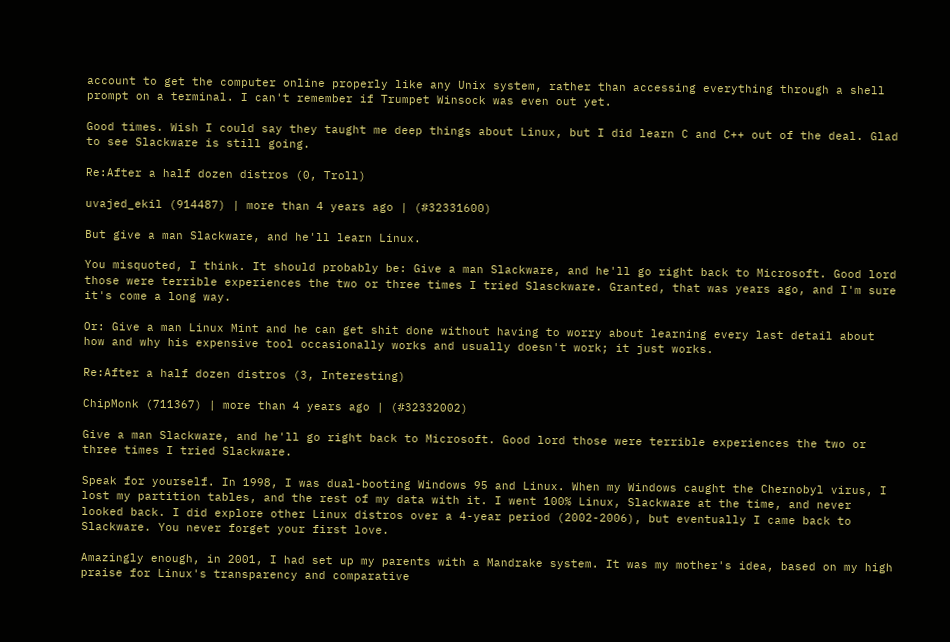account to get the computer online properly like any Unix system, rather than accessing everything through a shell prompt on a terminal. I can't remember if Trumpet Winsock was even out yet.

Good times. Wish I could say they taught me deep things about Linux, but I did learn C and C++ out of the deal. Glad to see Slackware is still going.

Re:After a half dozen distros (0, Troll)

uvajed_ekil (914487) | more than 4 years ago | (#32331600)

But give a man Slackware, and he'll learn Linux.

You misquoted, I think. It should probably be: Give a man Slackware, and he'll go right back to Microsoft. Good lord those were terrible experiences the two or three times I tried Slasckware. Granted, that was years ago, and I'm sure it's come a long way.

Or: Give a man Linux Mint and he can get shit done without having to worry about learning every last detail about how and why his expensive tool occasionally works and usually doesn't work; it just works.

Re:After a half dozen distros (3, Interesting)

ChipMonk (711367) | more than 4 years ago | (#32332002)

Give a man Slackware, and he'll go right back to Microsoft. Good lord those were terrible experiences the two or three times I tried Slackware.

Speak for yourself. In 1998, I was dual-booting Windows 95 and Linux. When my Windows caught the Chernobyl virus, I lost my partition tables, and the rest of my data with it. I went 100% Linux, Slackware at the time, and never looked back. I did explore other Linux distros over a 4-year period (2002-2006), but eventually I came back to Slackware. You never forget your first love.

Amazingly enough, in 2001, I had set up my parents with a Mandrake system. It was my mother's idea, based on my high praise for Linux's transparency and comparative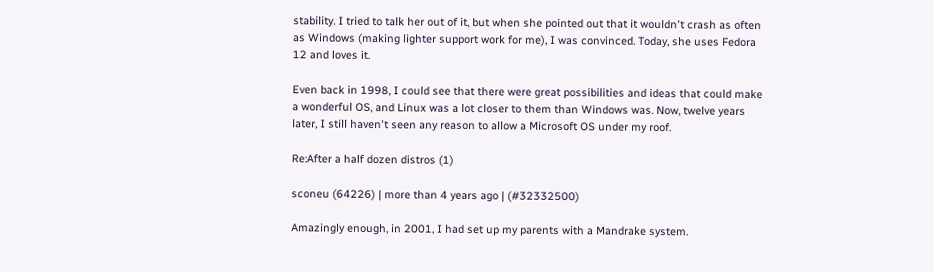stability. I tried to talk her out of it, but when she pointed out that it wouldn't crash as often as Windows (making lighter support work for me), I was convinced. Today, she uses Fedora 12 and loves it.

Even back in 1998, I could see that there were great possibilities and ideas that could make a wonderful OS, and Linux was a lot closer to them than Windows was. Now, twelve years later, I still haven't seen any reason to allow a Microsoft OS under my roof.

Re:After a half dozen distros (1)

sconeu (64226) | more than 4 years ago | (#32332500)

Amazingly enough, in 2001, I had set up my parents with a Mandrake system.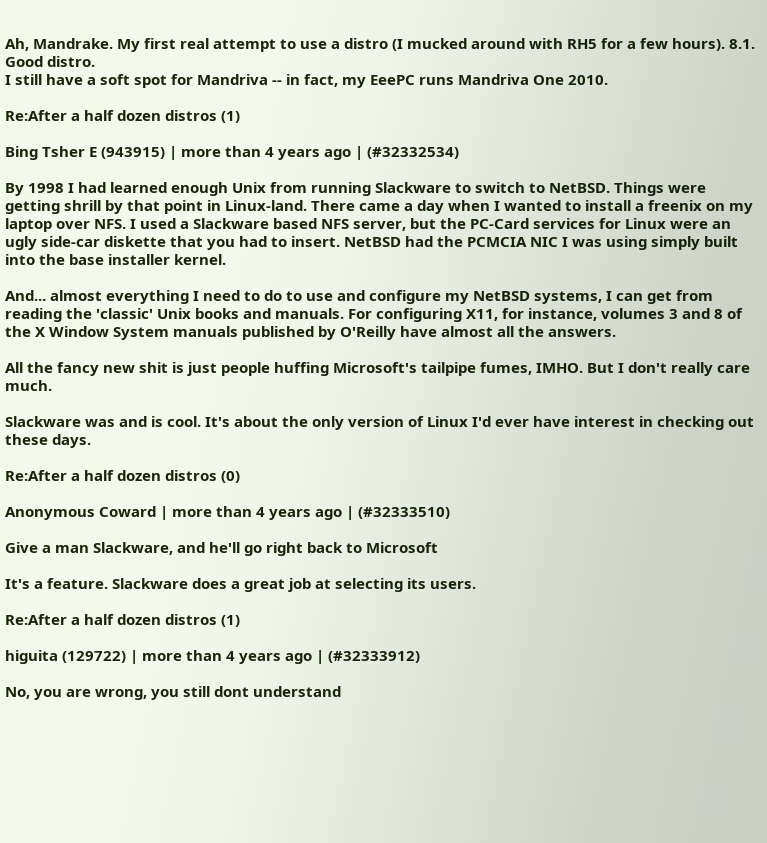Ah, Mandrake. My first real attempt to use a distro (I mucked around with RH5 for a few hours). 8.1. Good distro.
I still have a soft spot for Mandriva -- in fact, my EeePC runs Mandriva One 2010.

Re:After a half dozen distros (1)

Bing Tsher E (943915) | more than 4 years ago | (#32332534)

By 1998 I had learned enough Unix from running Slackware to switch to NetBSD. Things were getting shrill by that point in Linux-land. There came a day when I wanted to install a freenix on my laptop over NFS. I used a Slackware based NFS server, but the PC-Card services for Linux were an ugly side-car diskette that you had to insert. NetBSD had the PCMCIA NIC I was using simply built into the base installer kernel.

And... almost everything I need to do to use and configure my NetBSD systems, I can get from reading the 'classic' Unix books and manuals. For configuring X11, for instance, volumes 3 and 8 of the X Window System manuals published by O'Reilly have almost all the answers.

All the fancy new shit is just people huffing Microsoft's tailpipe fumes, IMHO. But I don't really care much.

Slackware was and is cool. It's about the only version of Linux I'd ever have interest in checking out these days.

Re:After a half dozen distros (0)

Anonymous Coward | more than 4 years ago | (#32333510)

Give a man Slackware, and he'll go right back to Microsoft

It's a feature. Slackware does a great job at selecting its users.

Re:After a half dozen distros (1)

higuita (129722) | more than 4 years ago | (#32333912)

No, you are wrong, you still dont understand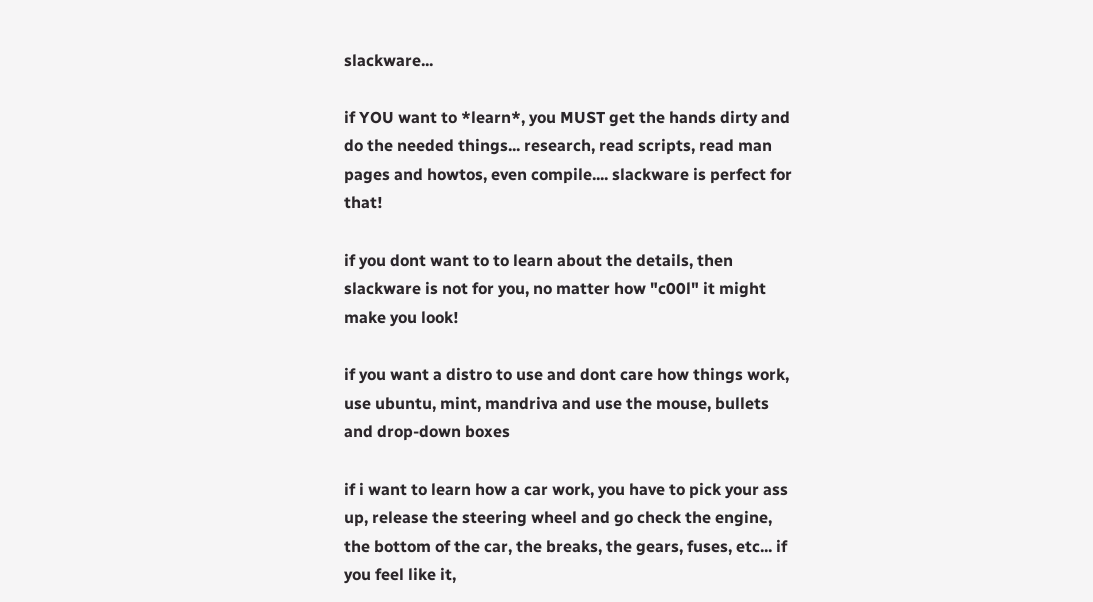slackware...

if YOU want to *learn*, you MUST get the hands dirty and do the needed things... research, read scripts, read man pages and howtos, even compile.... slackware is perfect for that!

if you dont want to to learn about the details, then slackware is not for you, no matter how "c00l" it might make you look!

if you want a distro to use and dont care how things work, use ubuntu, mint, mandriva and use the mouse, bullets and drop-down boxes

if i want to learn how a car work, you have to pick your ass up, release the steering wheel and go check the engine, the bottom of the car, the breaks, the gears, fuses, etc... if you feel like it,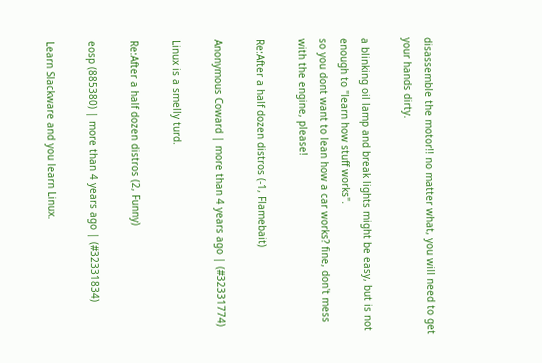disassemble the motor!! no matter what, you will need to get your hands dirty.

a blinking oil lamp and break lights might be easy, but is not enough to "learn how stuff works".
so you dont want to lean how a car works? fine, don't mess with the engine, please!

Re:After a half dozen distros (-1, Flamebait)

Anonymous Coward | more than 4 years ago | (#32331774)

Linux is a smelly turd.

Re:After a half dozen distros (2, Funny)

eosp (885380) | more than 4 years ago | (#32331834)

Learn Slackware and you learn Linux.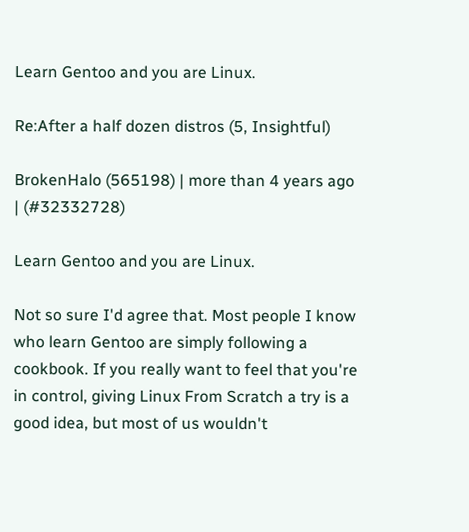Learn Gentoo and you are Linux.

Re:After a half dozen distros (5, Insightful)

BrokenHalo (565198) | more than 4 years ago | (#32332728)

Learn Gentoo and you are Linux.

Not so sure I'd agree that. Most people I know who learn Gentoo are simply following a cookbook. If you really want to feel that you're in control, giving Linux From Scratch a try is a good idea, but most of us wouldn't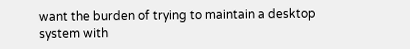want the burden of trying to maintain a desktop system with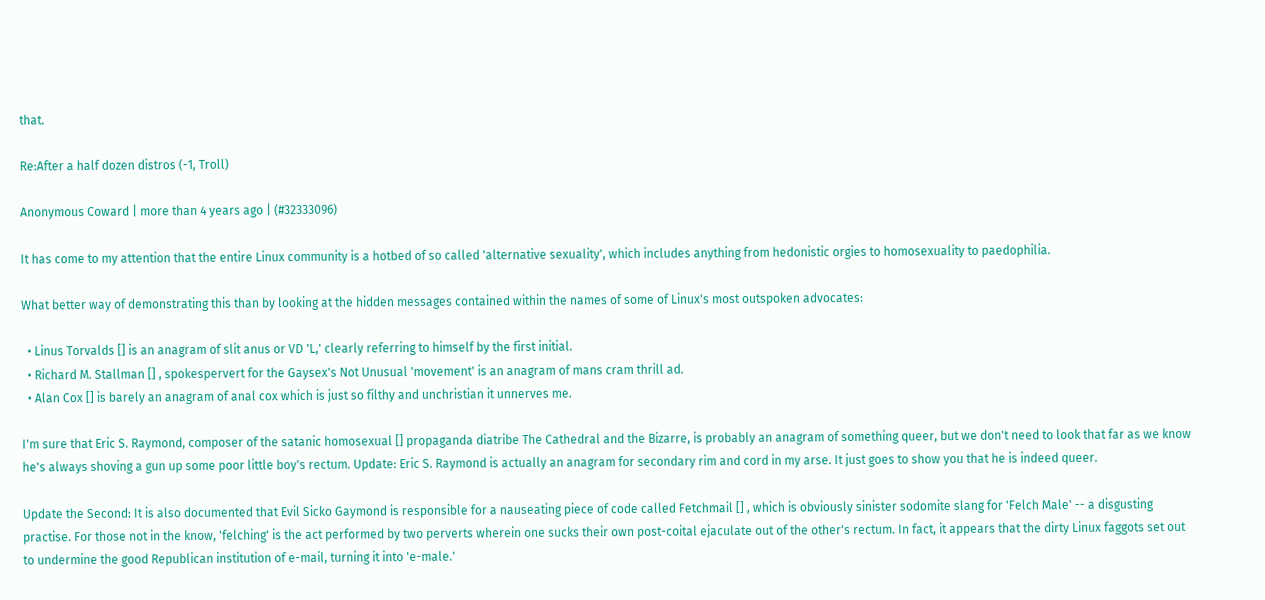that.

Re:After a half dozen distros (-1, Troll)

Anonymous Coward | more than 4 years ago | (#32333096)

It has come to my attention that the entire Linux community is a hotbed of so called 'alternative sexuality', which includes anything from hedonistic orgies to homosexuality to paedophilia.

What better way of demonstrating this than by looking at the hidden messages contained within the names of some of Linux's most outspoken advocates:

  • Linus Torvalds [] is an anagram of slit anus or VD 'L,' clearly referring to himself by the first initial.
  • Richard M. Stallman [] , spokespervert for the Gaysex's Not Unusual 'movement' is an anagram of mans cram thrill ad.
  • Alan Cox [] is barely an anagram of anal cox which is just so filthy and unchristian it unnerves me.

I'm sure that Eric S. Raymond, composer of the satanic homosexual [] propaganda diatribe The Cathedral and the Bizarre, is probably an anagram of something queer, but we don't need to look that far as we know he's always shoving a gun up some poor little boy's rectum. Update: Eric S. Raymond is actually an anagram for secondary rim and cord in my arse. It just goes to show you that he is indeed queer.

Update the Second: It is also documented that Evil Sicko Gaymond is responsible for a nauseating piece of code called Fetchmail [] , which is obviously sinister sodomite slang for 'Felch Male' -- a disgusting practise. For those not in the know, 'felching' is the act performed by two perverts wherein one sucks their own post-coital ejaculate out of the other's rectum. In fact, it appears that the dirty Linux faggots set out to undermine the good Republican institution of e-mail, turning it into 'e-male.'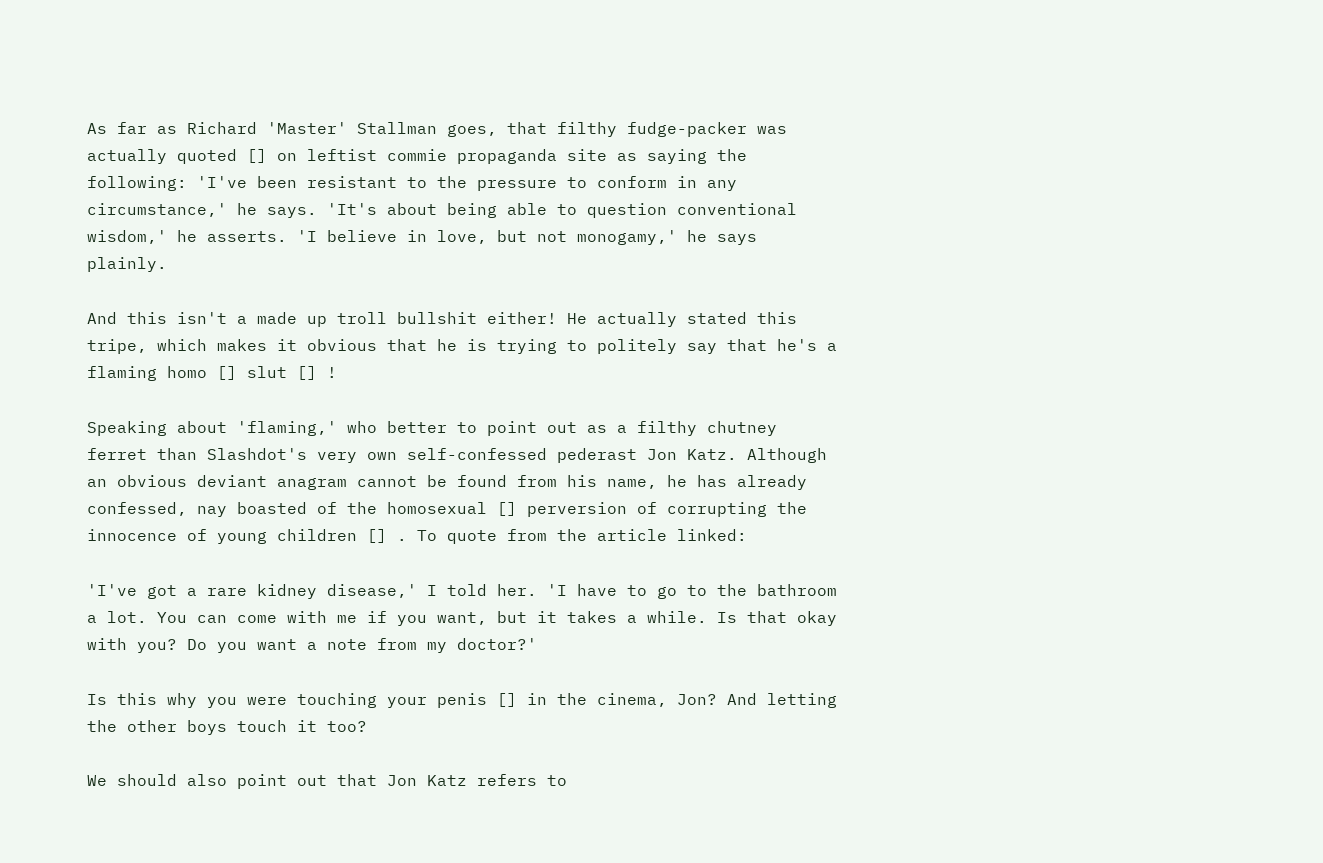As far as Richard 'Master' Stallman goes, that filthy fudge-packer was actually quoted [] on leftist commie propaganda site as saying the following: 'I've been resistant to the pressure to conform in any circumstance,' he says. 'It's about being able to question conventional wisdom,' he asserts. 'I believe in love, but not monogamy,' he says plainly.

And this isn't a made up troll bullshit either! He actually stated this tripe, which makes it obvious that he is trying to politely say that he's a flaming homo [] slut [] !

Speaking about 'flaming,' who better to point out as a filthy chutney ferret than Slashdot's very own self-confessed pederast Jon Katz. Although an obvious deviant anagram cannot be found from his name, he has already confessed, nay boasted of the homosexual [] perversion of corrupting the innocence of young children [] . To quote from the article linked:

'I've got a rare kidney disease,' I told her. 'I have to go to the bathroom a lot. You can come with me if you want, but it takes a while. Is that okay with you? Do you want a note from my doctor?'

Is this why you were touching your penis [] in the cinema, Jon? And letting the other boys touch it too?

We should also point out that Jon Katz refers to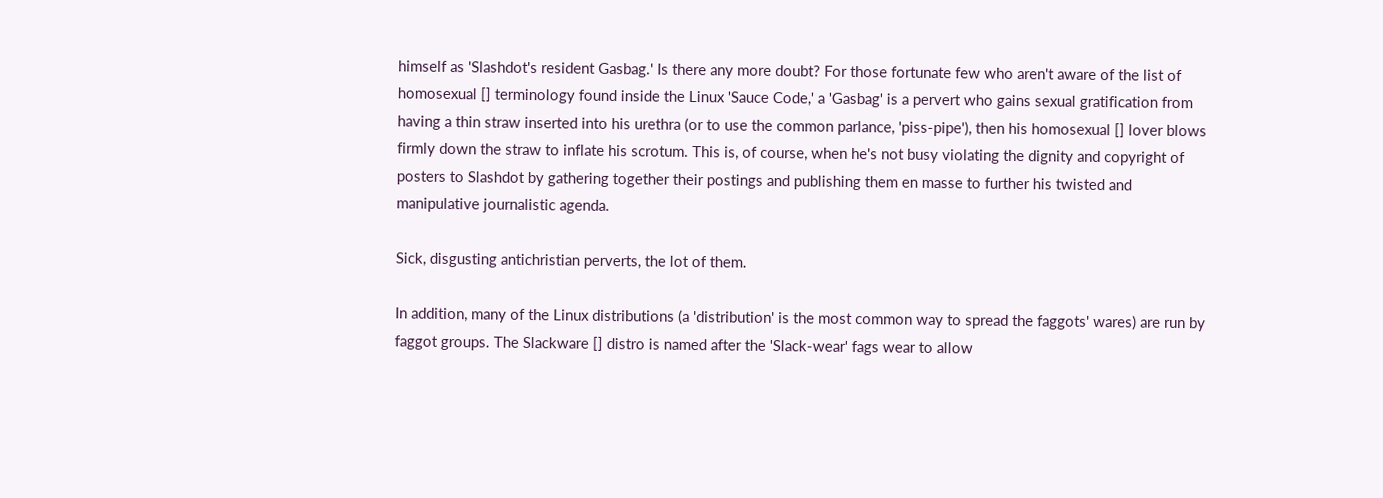himself as 'Slashdot's resident Gasbag.' Is there any more doubt? For those fortunate few who aren't aware of the list of homosexual [] terminology found inside the Linux 'Sauce Code,' a 'Gasbag' is a pervert who gains sexual gratification from having a thin straw inserted into his urethra (or to use the common parlance, 'piss-pipe'), then his homosexual [] lover blows firmly down the straw to inflate his scrotum. This is, of course, when he's not busy violating the dignity and copyright of posters to Slashdot by gathering together their postings and publishing them en masse to further his twisted and manipulative journalistic agenda.

Sick, disgusting antichristian perverts, the lot of them.

In addition, many of the Linux distributions (a 'distribution' is the most common way to spread the faggots' wares) are run by faggot groups. The Slackware [] distro is named after the 'Slack-wear' fags wear to allow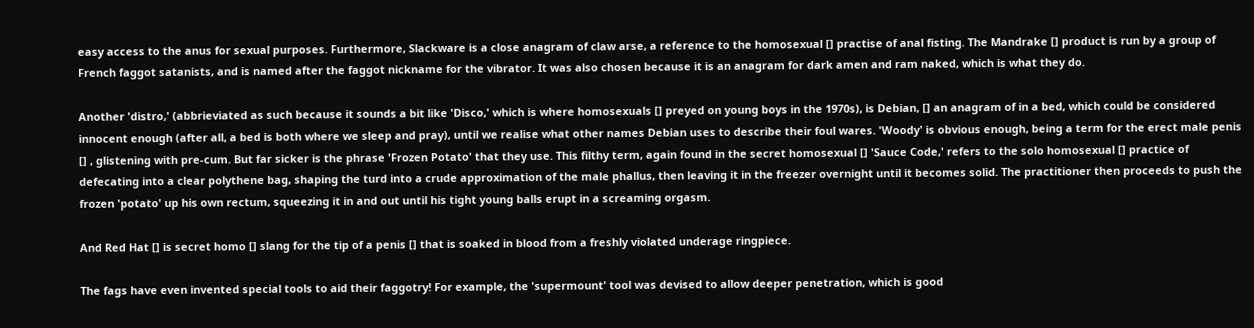easy access to the anus for sexual purposes. Furthermore, Slackware is a close anagram of claw arse, a reference to the homosexual [] practise of anal fisting. The Mandrake [] product is run by a group of French faggot satanists, and is named after the faggot nickname for the vibrator. It was also chosen because it is an anagram for dark amen and ram naked, which is what they do.

Another 'distro,' (abbrieviated as such because it sounds a bit like 'Disco,' which is where homosexuals [] preyed on young boys in the 1970s), is Debian, [] an anagram of in a bed, which could be considered innocent enough (after all, a bed is both where we sleep and pray), until we realise what other names Debian uses to describe their foul wares. 'Woody' is obvious enough, being a term for the erect male penis [] , glistening with pre-cum. But far sicker is the phrase 'Frozen Potato' that they use. This filthy term, again found in the secret homosexual [] 'Sauce Code,' refers to the solo homosexual [] practice of defecating into a clear polythene bag, shaping the turd into a crude approximation of the male phallus, then leaving it in the freezer overnight until it becomes solid. The practitioner then proceeds to push the frozen 'potato' up his own rectum, squeezing it in and out until his tight young balls erupt in a screaming orgasm.

And Red Hat [] is secret homo [] slang for the tip of a penis [] that is soaked in blood from a freshly violated underage ringpiece.

The fags have even invented special tools to aid their faggotry! For example, the 'supermount' tool was devised to allow deeper penetration, which is good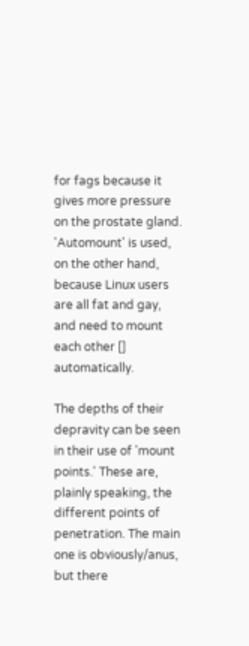for fags because it gives more pressure on the prostate gland. 'Automount' is used, on the other hand, because Linux users are all fat and gay, and need to mount each other [] automatically.

The depths of their depravity can be seen in their use of 'mount points.' These are, plainly speaking, the different points of penetration. The main one is obviously/anus, but there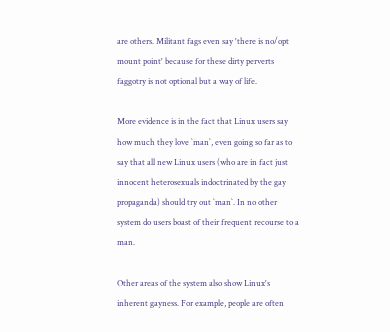are others. Militant fags even say 'there is no/opt mount point' because for these dirty perverts faggotry is not optional but a way of life.

More evidence is in the fact that Linux users say how much they love `man`, even going so far as to say that all new Linux users (who are in fact just innocent heterosexuals indoctrinated by the gay propaganda) should try out `man`. In no other system do users boast of their frequent recourse to a man.

Other areas of the system also show Linux's inherent gayness. For example, people are often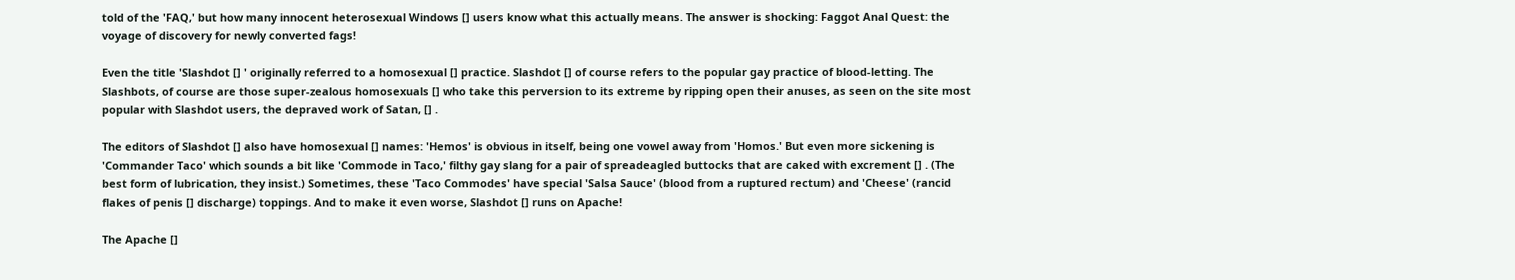told of the 'FAQ,' but how many innocent heterosexual Windows [] users know what this actually means. The answer is shocking: Faggot Anal Quest: the voyage of discovery for newly converted fags!

Even the title 'Slashdot [] ' originally referred to a homosexual [] practice. Slashdot [] of course refers to the popular gay practice of blood-letting. The Slashbots, of course are those super-zealous homosexuals [] who take this perversion to its extreme by ripping open their anuses, as seen on the site most popular with Slashdot users, the depraved work of Satan, [] .

The editors of Slashdot [] also have homosexual [] names: 'Hemos' is obvious in itself, being one vowel away from 'Homos.' But even more sickening is 'Commander Taco' which sounds a bit like 'Commode in Taco,' filthy gay slang for a pair of spreadeagled buttocks that are caked with excrement [] . (The best form of lubrication, they insist.) Sometimes, these 'Taco Commodes' have special 'Salsa Sauce' (blood from a ruptured rectum) and 'Cheese' (rancid flakes of penis [] discharge) toppings. And to make it even worse, Slashdot [] runs on Apache!

The Apache []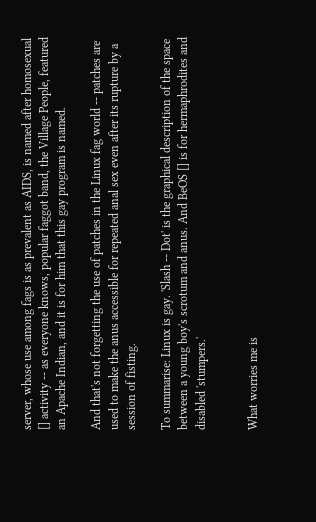server, whose use among fags is as prevalent as AIDS, is named after homosexual [] activity -- as everyone knows, popular faggot band, the Village People, featured an Apache Indian, and it is for him that this gay program is named.

And that's not forgetting the use of patches in the Linux fag world -- patches are used to make the anus accessible for repeated anal sex even after its rupture by a session of fisting.

To summarise: Linux is gay. 'Slash -- Dot' is the graphical description of the space between a young boy's scrotum and anus. And BeOS [] is for hermaphrodites and disabled 'stumpers.'


What worries me is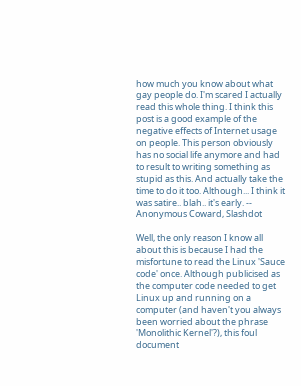how much you know about what gay people do. I'm scared I actually read this whole thing. I think this post is a good example of the negative effects of Internet usage on people. This person obviously has no social life anymore and had to result to writing something as stupid as this. And actually take the time to do it too. Although... I think it was satire.. blah.. it's early. -- Anonymous Coward, Slashdot

Well, the only reason I know all about this is because I had the misfortune to read the Linux 'Sauce code' once. Although publicised as the computer code needed to get Linux up and running on a computer (and haven't you always been worried about the phrase 'Monolithic Kernel'?), this foul document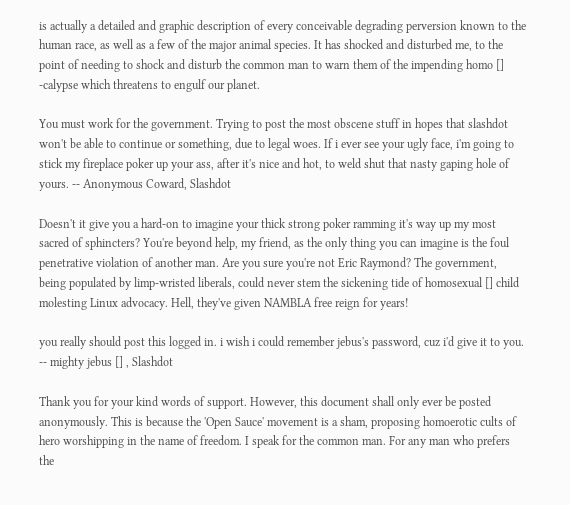is actually a detailed and graphic description of every conceivable degrading perversion known to the human race, as well as a few of the major animal species. It has shocked and disturbed me, to the point of needing to shock and disturb the common man to warn them of the impending homo [] -calypse which threatens to engulf our planet.

You must work for the government. Trying to post the most obscene stuff in hopes that slashdot won't be able to continue or something, due to legal woes. If i ever see your ugly face, i'm going to stick my fireplace poker up your ass, after it's nice and hot, to weld shut that nasty gaping hole of yours. -- Anonymous Coward, Slashdot

Doesn't it give you a hard-on to imagine your thick strong poker ramming it's way up my most sacred of sphincters? You're beyond help, my friend, as the only thing you can imagine is the foul penetrative violation of another man. Are you sure you're not Eric Raymond? The government, being populated by limp-wristed liberals, could never stem the sickening tide of homosexual [] child molesting Linux advocacy. Hell, they've given NAMBLA free reign for years!

you really should post this logged in. i wish i could remember jebus's password, cuz i'd give it to you. -- mighty jebus [] , Slashdot

Thank you for your kind words of support. However, this document shall only ever be posted anonymously. This is because the 'Open Sauce' movement is a sham, proposing homoerotic cults of hero worshipping in the name of freedom. I speak for the common man. For any man who prefers the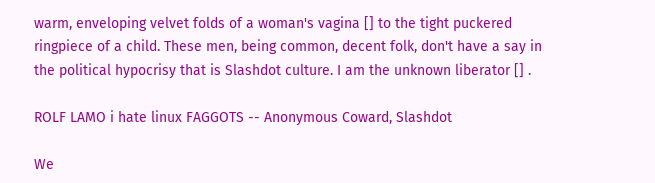warm, enveloping velvet folds of a woman's vagina [] to the tight puckered ringpiece of a child. These men, being common, decent folk, don't have a say in the political hypocrisy that is Slashdot culture. I am the unknown liberator [] .

ROLF LAMO i hate linux FAGGOTS -- Anonymous Coward, Slashdot

We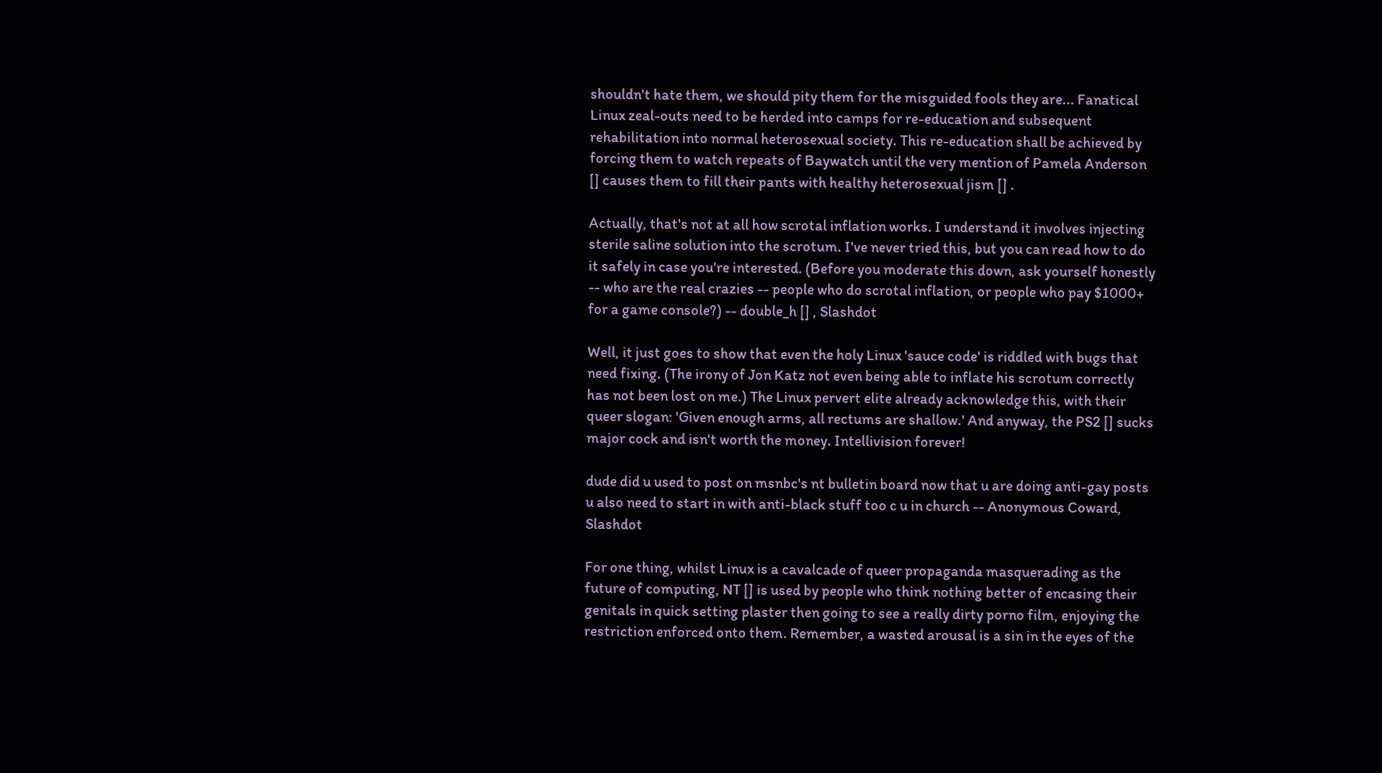shouldn't hate them, we should pity them for the misguided fools they are... Fanatical Linux zeal-outs need to be herded into camps for re-education and subsequent rehabilitation into normal heterosexual society. This re-education shall be achieved by forcing them to watch repeats of Baywatch until the very mention of Pamela Anderson [] causes them to fill their pants with healthy heterosexual jism [] .

Actually, that's not at all how scrotal inflation works. I understand it involves injecting sterile saline solution into the scrotum. I've never tried this, but you can read how to do it safely in case you're interested. (Before you moderate this down, ask yourself honestly -- who are the real crazies -- people who do scrotal inflation, or people who pay $1000+ for a game console?) -- double_h [] , Slashdot

Well, it just goes to show that even the holy Linux 'sauce code' is riddled with bugs that need fixing. (The irony of Jon Katz not even being able to inflate his scrotum correctly has not been lost on me.) The Linux pervert elite already acknowledge this, with their queer slogan: 'Given enough arms, all rectums are shallow.' And anyway, the PS2 [] sucks major cock and isn't worth the money. Intellivision forever!

dude did u used to post on msnbc's nt bulletin board now that u are doing anti-gay posts u also need to start in with anti-black stuff too c u in church -- Anonymous Coward, Slashdot

For one thing, whilst Linux is a cavalcade of queer propaganda masquerading as the future of computing, NT [] is used by people who think nothing better of encasing their genitals in quick setting plaster then going to see a really dirty porno film, enjoying the restriction enforced onto them. Remember, a wasted arousal is a sin in the eyes of the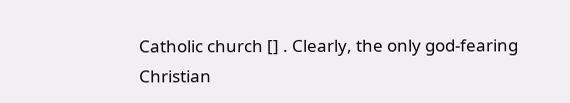Catholic church [] . Clearly, the only god-fearing Christian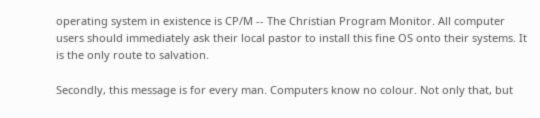operating system in existence is CP/M -- The Christian Program Monitor. All computer users should immediately ask their local pastor to install this fine OS onto their systems. It is the only route to salvation.

Secondly, this message is for every man. Computers know no colour. Not only that, but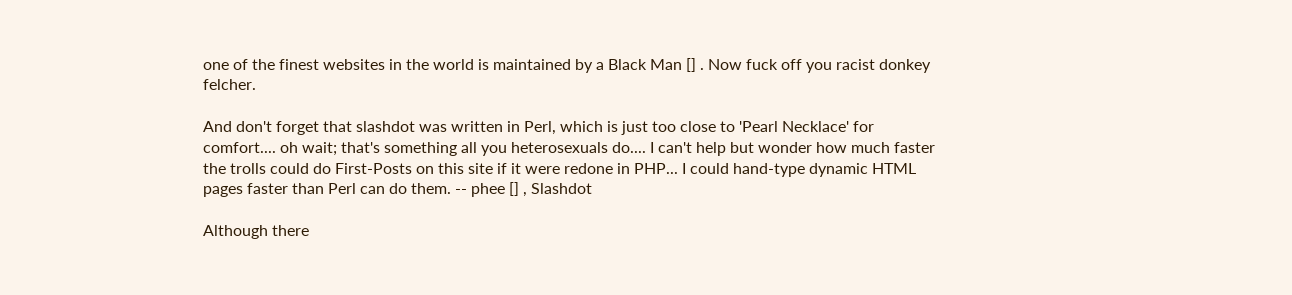one of the finest websites in the world is maintained by a Black Man [] . Now fuck off you racist donkey felcher.

And don't forget that slashdot was written in Perl, which is just too close to 'Pearl Necklace' for comfort.... oh wait; that's something all you heterosexuals do.... I can't help but wonder how much faster the trolls could do First-Posts on this site if it were redone in PHP... I could hand-type dynamic HTML pages faster than Perl can do them. -- phee [] , Slashdot

Although there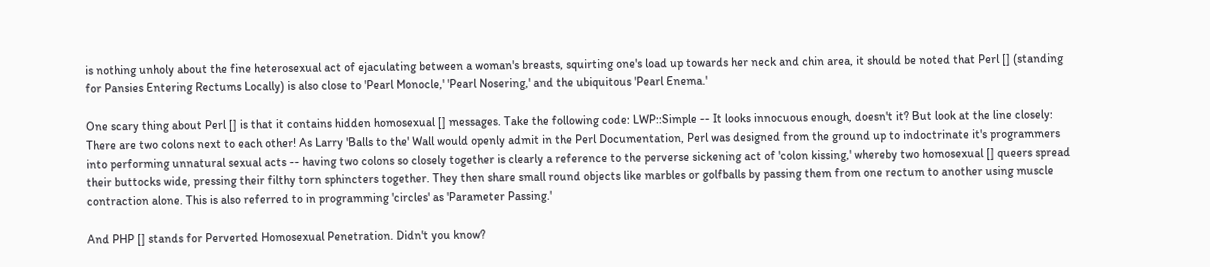is nothing unholy about the fine heterosexual act of ejaculating between a woman's breasts, squirting one's load up towards her neck and chin area, it should be noted that Perl [] (standing for Pansies Entering Rectums Locally) is also close to 'Pearl Monocle,' 'Pearl Nosering,' and the ubiquitous 'Pearl Enema.'

One scary thing about Perl [] is that it contains hidden homosexual [] messages. Take the following code: LWP::Simple -- It looks innocuous enough, doesn't it? But look at the line closely: There are two colons next to each other! As Larry 'Balls to the' Wall would openly admit in the Perl Documentation, Perl was designed from the ground up to indoctrinate it's programmers into performing unnatural sexual acts -- having two colons so closely together is clearly a reference to the perverse sickening act of 'colon kissing,' whereby two homosexual [] queers spread their buttocks wide, pressing their filthy torn sphincters together. They then share small round objects like marbles or golfballs by passing them from one rectum to another using muscle contraction alone. This is also referred to in programming 'circles' as 'Parameter Passing.'

And PHP [] stands for Perverted Homosexual Penetration. Didn't you know?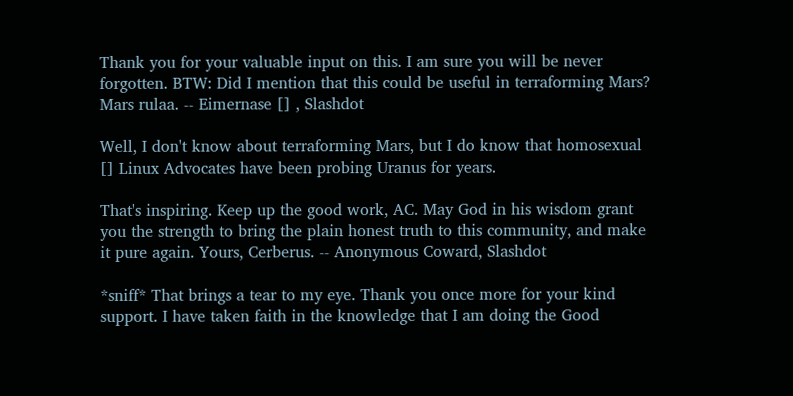Thank you for your valuable input on this. I am sure you will be never forgotten. BTW: Did I mention that this could be useful in terraforming Mars? Mars rulaa. -- Eimernase [] , Slashdot

Well, I don't know about terraforming Mars, but I do know that homosexual [] Linux Advocates have been probing Uranus for years.

That's inspiring. Keep up the good work, AC. May God in his wisdom grant you the strength to bring the plain honest truth to this community, and make it pure again. Yours, Cerberus. -- Anonymous Coward, Slashdot

*sniff* That brings a tear to my eye. Thank you once more for your kind support. I have taken faith in the knowledge that I am doing the Good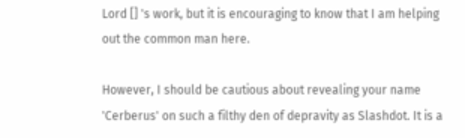Lord [] 's work, but it is encouraging to know that I am helping out the common man here.

However, I should be cautious about revealing your name 'Cerberus' on such a filthy den of depravity as Slashdot. It is a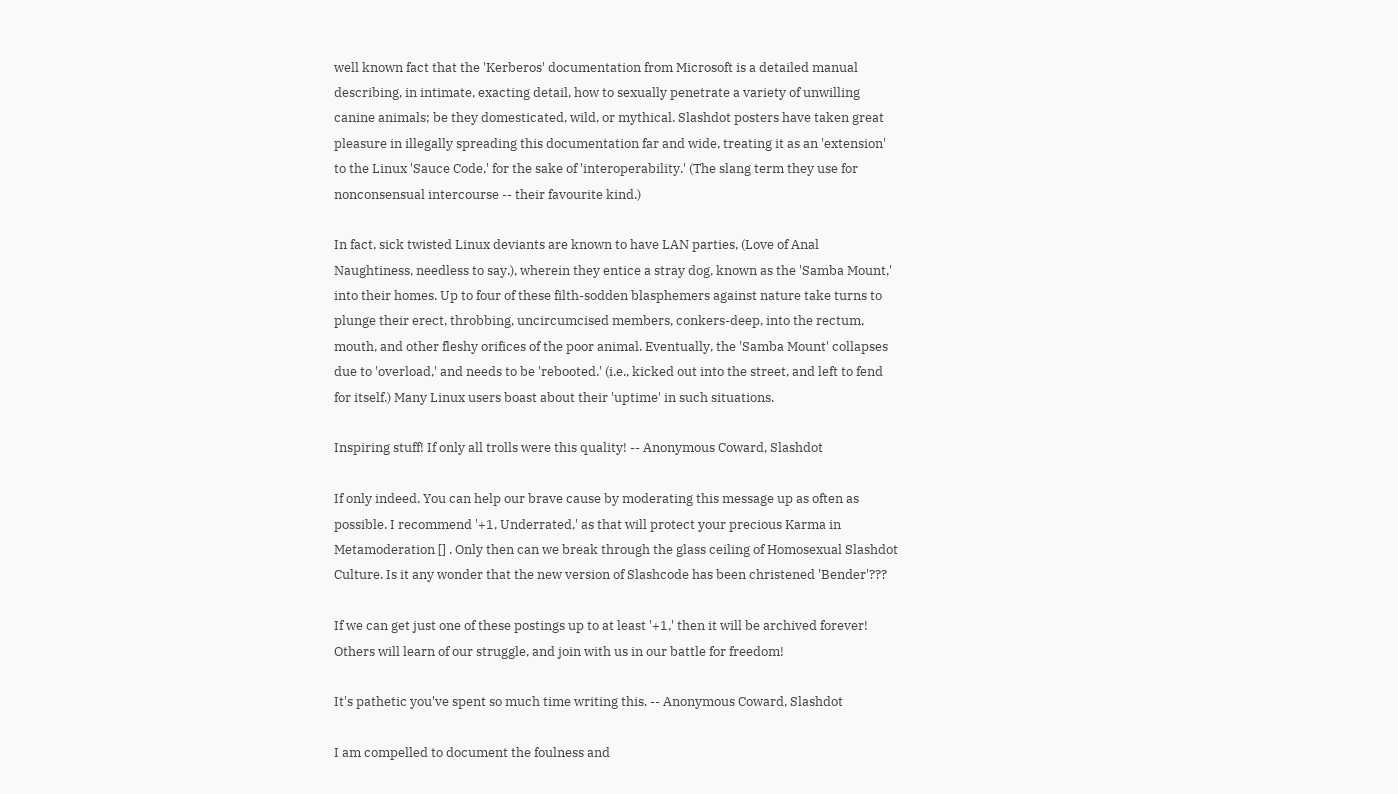well known fact that the 'Kerberos' documentation from Microsoft is a detailed manual describing, in intimate, exacting detail, how to sexually penetrate a variety of unwilling canine animals; be they domesticated, wild, or mythical. Slashdot posters have taken great pleasure in illegally spreading this documentation far and wide, treating it as an 'extension' to the Linux 'Sauce Code,' for the sake of 'interoperability.' (The slang term they use for nonconsensual intercourse -- their favourite kind.)

In fact, sick twisted Linux deviants are known to have LAN parties, (Love of Anal Naughtiness, needless to say.), wherein they entice a stray dog, known as the 'Samba Mount,' into their homes. Up to four of these filth-sodden blasphemers against nature take turns to plunge their erect, throbbing, uncircumcised members, conkers-deep, into the rectum, mouth, and other fleshy orifices of the poor animal. Eventually, the 'Samba Mount' collapses due to 'overload,' and needs to be 'rebooted.' (i.e., kicked out into the street, and left to fend for itself.) Many Linux users boast about their 'uptime' in such situations.

Inspiring stuff! If only all trolls were this quality! -- Anonymous Coward, Slashdot

If only indeed. You can help our brave cause by moderating this message up as often as possible. I recommend '+1, Underrated,' as that will protect your precious Karma in Metamoderation [] . Only then can we break through the glass ceiling of Homosexual Slashdot Culture. Is it any wonder that the new version of Slashcode has been christened 'Bender'???

If we can get just one of these postings up to at least '+1,' then it will be archived forever! Others will learn of our struggle, and join with us in our battle for freedom!

It's pathetic you've spent so much time writing this. -- Anonymous Coward, Slashdot

I am compelled to document the foulness and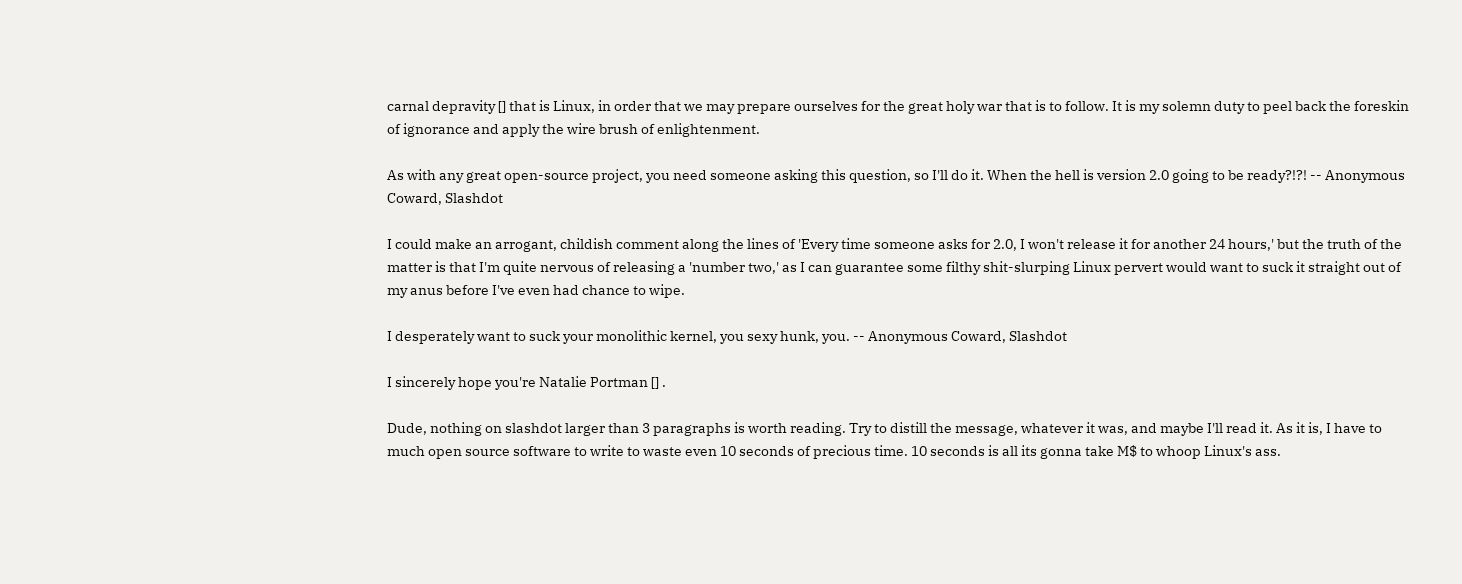carnal depravity [] that is Linux, in order that we may prepare ourselves for the great holy war that is to follow. It is my solemn duty to peel back the foreskin of ignorance and apply the wire brush of enlightenment.

As with any great open-source project, you need someone asking this question, so I'll do it. When the hell is version 2.0 going to be ready?!?! -- Anonymous Coward, Slashdot

I could make an arrogant, childish comment along the lines of 'Every time someone asks for 2.0, I won't release it for another 24 hours,' but the truth of the matter is that I'm quite nervous of releasing a 'number two,' as I can guarantee some filthy shit-slurping Linux pervert would want to suck it straight out of my anus before I've even had chance to wipe.

I desperately want to suck your monolithic kernel, you sexy hunk, you. -- Anonymous Coward, Slashdot

I sincerely hope you're Natalie Portman [] .

Dude, nothing on slashdot larger than 3 paragraphs is worth reading. Try to distill the message, whatever it was, and maybe I'll read it. As it is, I have to much open source software to write to waste even 10 seconds of precious time. 10 seconds is all its gonna take M$ to whoop Linux's ass.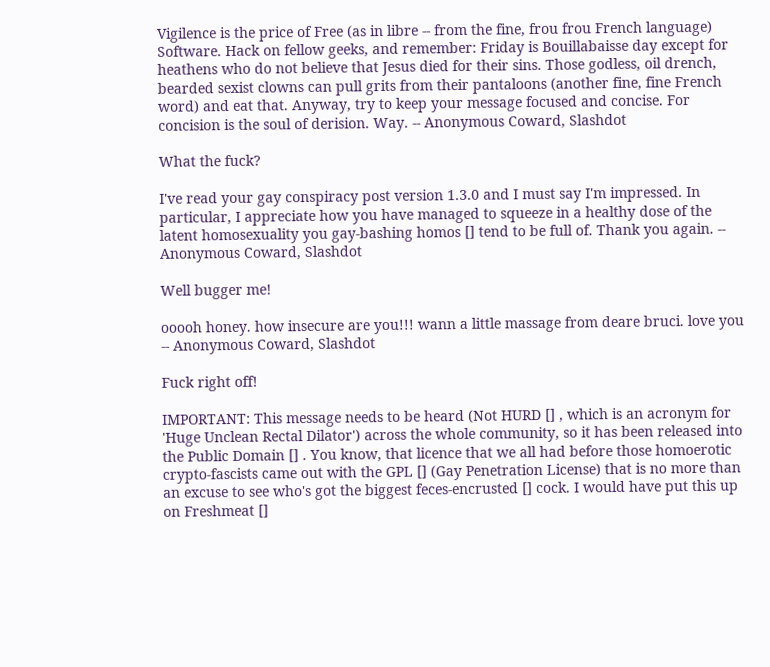Vigilence is the price of Free (as in libre -- from the fine, frou frou French language) Software. Hack on fellow geeks, and remember: Friday is Bouillabaisse day except for heathens who do not believe that Jesus died for their sins. Those godless, oil drench, bearded sexist clowns can pull grits from their pantaloons (another fine, fine French word) and eat that. Anyway, try to keep your message focused and concise. For concision is the soul of derision. Way. -- Anonymous Coward, Slashdot

What the fuck?

I've read your gay conspiracy post version 1.3.0 and I must say I'm impressed. In particular, I appreciate how you have managed to squeeze in a healthy dose of the latent homosexuality you gay-bashing homos [] tend to be full of. Thank you again. -- Anonymous Coward, Slashdot

Well bugger me!

ooooh honey. how insecure are you!!! wann a little massage from deare bruci. love you -- Anonymous Coward, Slashdot

Fuck right off!

IMPORTANT: This message needs to be heard (Not HURD [] , which is an acronym for 'Huge Unclean Rectal Dilator') across the whole community, so it has been released into the Public Domain [] . You know, that licence that we all had before those homoerotic crypto-fascists came out with the GPL [] (Gay Penetration License) that is no more than an excuse to see who's got the biggest feces-encrusted [] cock. I would have put this up on Freshmeat []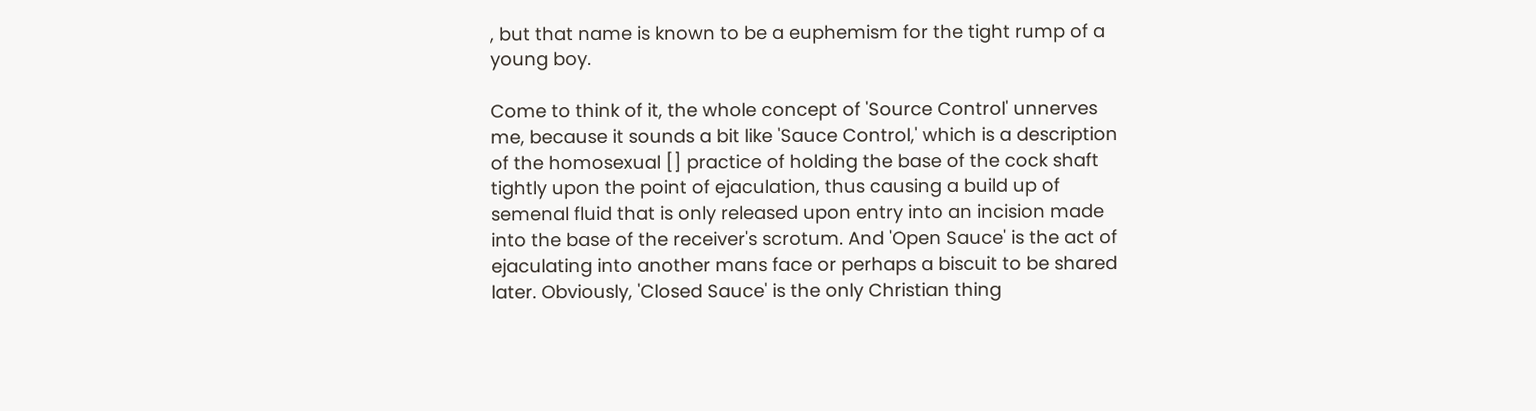, but that name is known to be a euphemism for the tight rump of a young boy.

Come to think of it, the whole concept of 'Source Control' unnerves me, because it sounds a bit like 'Sauce Control,' which is a description of the homosexual [] practice of holding the base of the cock shaft tightly upon the point of ejaculation, thus causing a build up of semenal fluid that is only released upon entry into an incision made into the base of the receiver's scrotum. And 'Open Sauce' is the act of ejaculating into another mans face or perhaps a biscuit to be shared later. Obviously, 'Closed Sauce' is the only Christian thing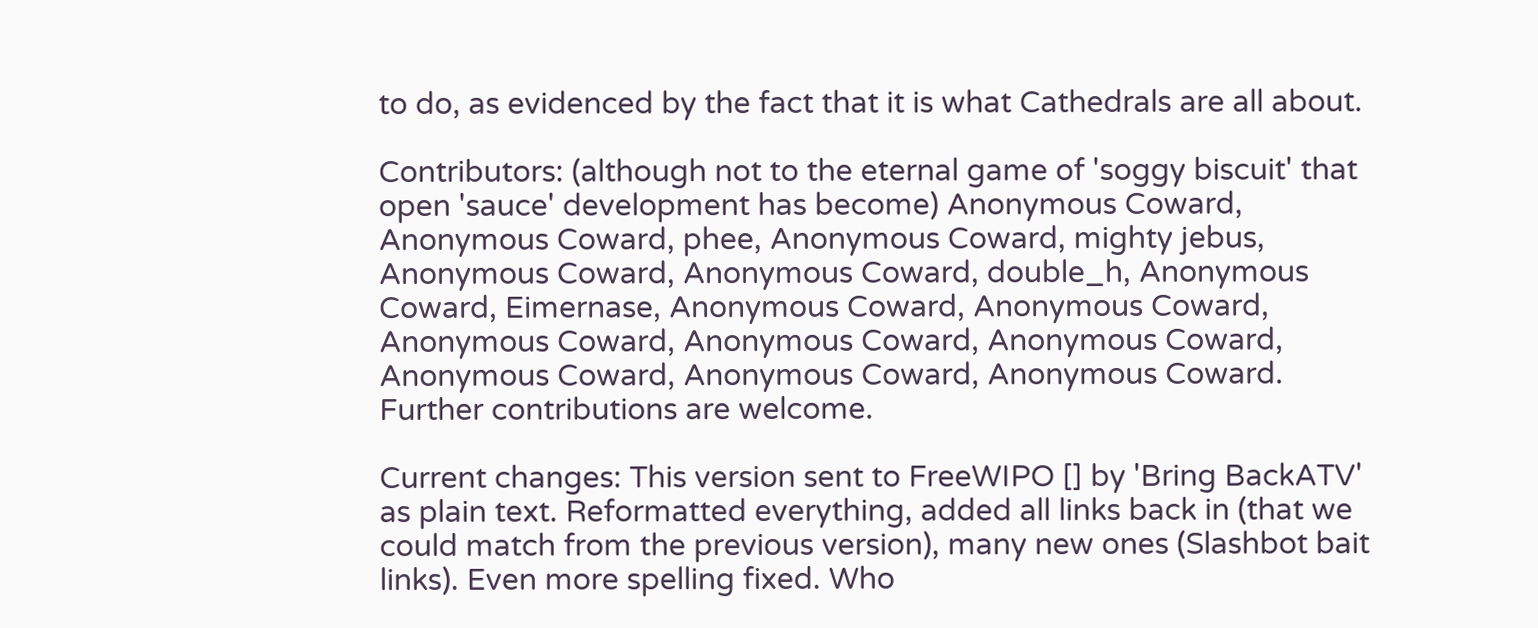to do, as evidenced by the fact that it is what Cathedrals are all about.

Contributors: (although not to the eternal game of 'soggy biscuit' that open 'sauce' development has become) Anonymous Coward, Anonymous Coward, phee, Anonymous Coward, mighty jebus, Anonymous Coward, Anonymous Coward, double_h, Anonymous Coward, Eimernase, Anonymous Coward, Anonymous Coward, Anonymous Coward, Anonymous Coward, Anonymous Coward, Anonymous Coward, Anonymous Coward, Anonymous Coward. Further contributions are welcome.

Current changes: This version sent to FreeWIPO [] by 'Bring BackATV' as plain text. Reformatted everything, added all links back in (that we could match from the previous version), many new ones (Slashbot bait links). Even more spelling fixed. Who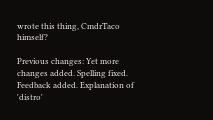wrote this thing, CmdrTaco himself?

Previous changes: Yet more changes added. Spelling fixed. Feedback added. Explanation of 'distro'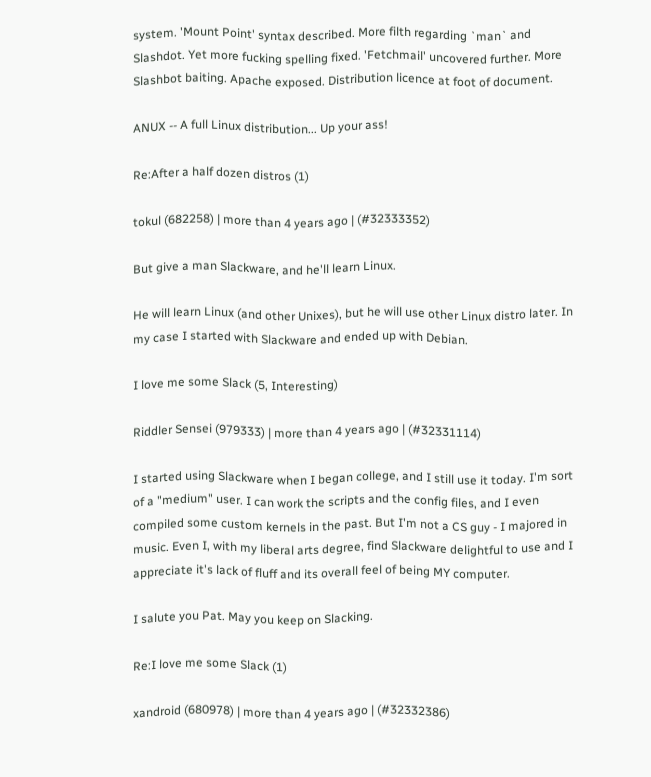system. 'Mount Point' syntax described. More filth regarding `man` and Slashdot. Yet more fucking spelling fixed. 'Fetchmail' uncovered further. More Slashbot baiting. Apache exposed. Distribution licence at foot of document.

ANUX -- A full Linux distribution... Up your ass!

Re:After a half dozen distros (1)

tokul (682258) | more than 4 years ago | (#32333352)

But give a man Slackware, and he'll learn Linux.

He will learn Linux (and other Unixes), but he will use other Linux distro later. In my case I started with Slackware and ended up with Debian.

I love me some Slack (5, Interesting)

Riddler Sensei (979333) | more than 4 years ago | (#32331114)

I started using Slackware when I began college, and I still use it today. I'm sort of a "medium" user. I can work the scripts and the config files, and I even compiled some custom kernels in the past. But I'm not a CS guy - I majored in music. Even I, with my liberal arts degree, find Slackware delightful to use and I appreciate it's lack of fluff and its overall feel of being MY computer.

I salute you Pat. May you keep on Slacking.

Re:I love me some Slack (1)

xandroid (680978) | more than 4 years ago | (#32332386)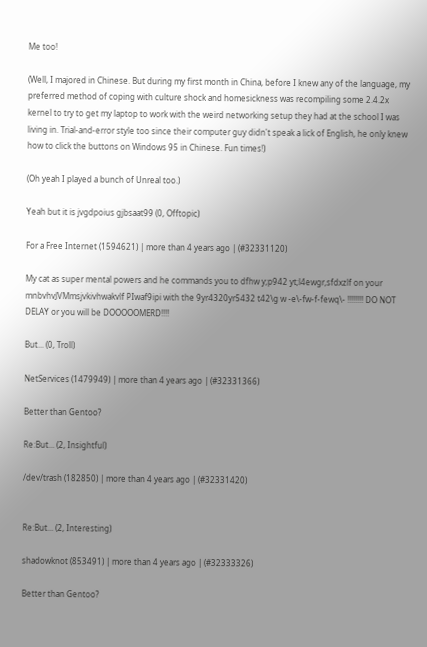Me too!

(Well, I majored in Chinese. But during my first month in China, before I knew any of the language, my preferred method of coping with culture shock and homesickness was recompiling some 2.4.2x kernel to try to get my laptop to work with the weird networking setup they had at the school I was living in. Trial-and-error style too since their computer guy didn't speak a lick of English, he only knew how to click the buttons on Windows 95 in Chinese. Fun times!)

(Oh yeah I played a bunch of Unreal too.)

Yeah but it is jvgdpoius gjbsaat99 (0, Offtopic)

For a Free Internet (1594621) | more than 4 years ago | (#32331120)

My cat as super mental powers and he commands you to dfhw y;p942 yt;l4ewgr,sfdxzlf on your mnbvhvJVMmsjvkivhwakvlf PIwaf9ipi with the 9yr4320yr5432 t42\g w -e\-fw-f-fewq\- !!!!!!!! DO NOT DELAY or you will be DOOOOOMERD!!!!

But... (0, Troll)

NetServices (1479949) | more than 4 years ago | (#32331366)

Better than Gentoo?

Re:But... (2, Insightful)

/dev/trash (182850) | more than 4 years ago | (#32331420)


Re:But... (2, Interesting)

shadowknot (853491) | more than 4 years ago | (#32333326)

Better than Gentoo?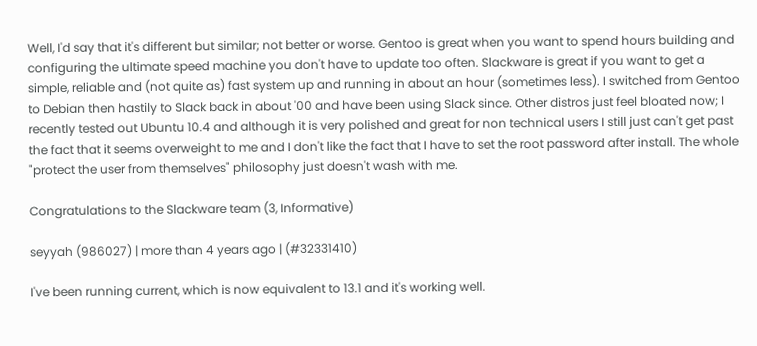Well, I'd say that it's different but similar; not better or worse. Gentoo is great when you want to spend hours building and configuring the ultimate speed machine you don't have to update too often. Slackware is great if you want to get a simple, reliable and (not quite as) fast system up and running in about an hour (sometimes less). I switched from Gentoo to Debian then hastily to Slack back in about '00 and have been using Slack since. Other distros just feel bloated now; I recently tested out Ubuntu 10.4 and although it is very polished and great for non technical users I still just can't get past the fact that it seems overweight to me and I don't like the fact that I have to set the root password after install. The whole "protect the user from themselves" philosophy just doesn't wash with me.

Congratulations to the Slackware team (3, Informative)

seyyah (986027) | more than 4 years ago | (#32331410)

I've been running current, which is now equivalent to 13.1 and it's working well.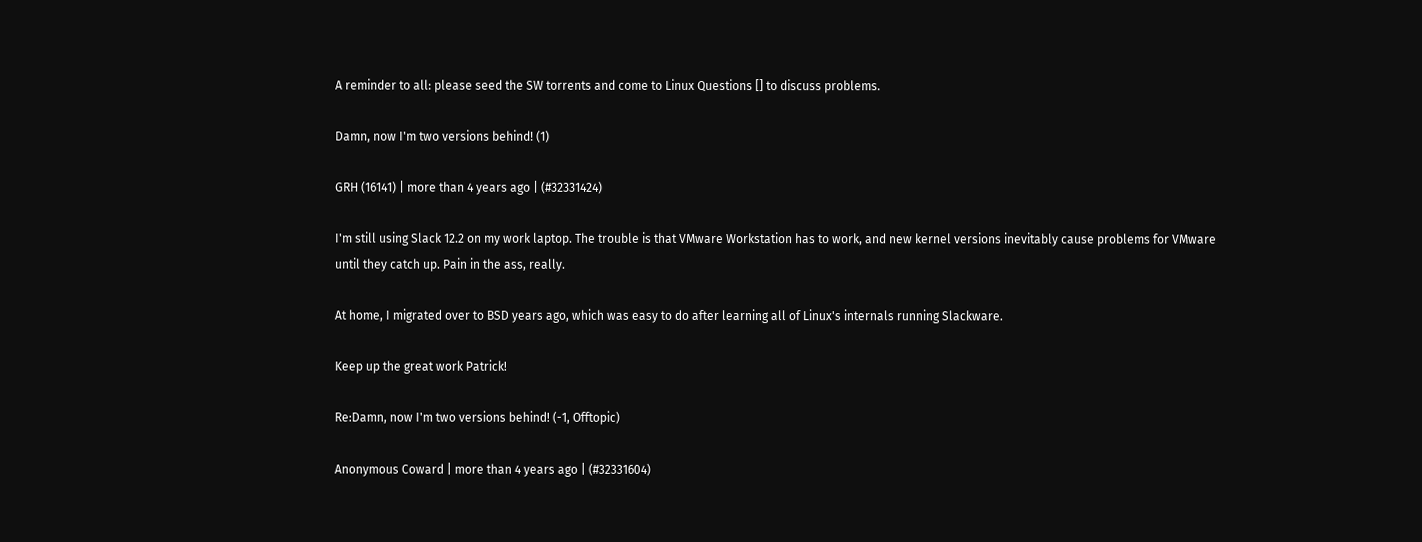A reminder to all: please seed the SW torrents and come to Linux Questions [] to discuss problems.

Damn, now I'm two versions behind! (1)

GRH (16141) | more than 4 years ago | (#32331424)

I'm still using Slack 12.2 on my work laptop. The trouble is that VMware Workstation has to work, and new kernel versions inevitably cause problems for VMware until they catch up. Pain in the ass, really.

At home, I migrated over to BSD years ago, which was easy to do after learning all of Linux's internals running Slackware.

Keep up the great work Patrick!

Re:Damn, now I'm two versions behind! (-1, Offtopic)

Anonymous Coward | more than 4 years ago | (#32331604)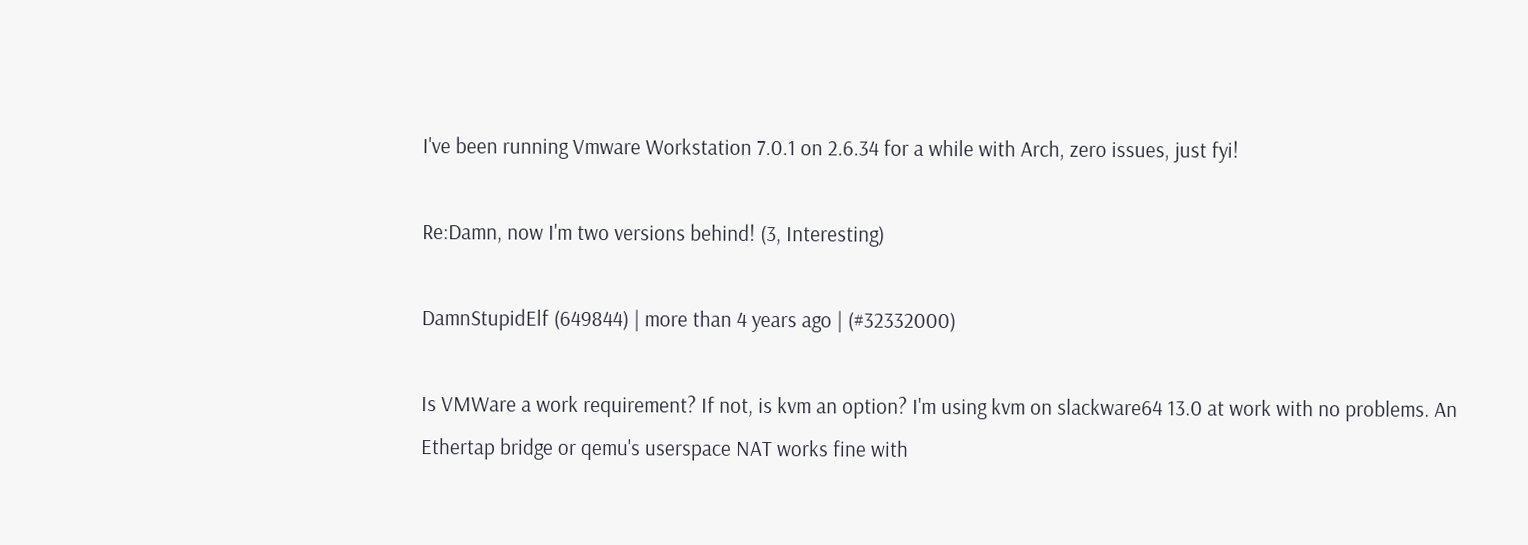I've been running Vmware Workstation 7.0.1 on 2.6.34 for a while with Arch, zero issues, just fyi!

Re:Damn, now I'm two versions behind! (3, Interesting)

DamnStupidElf (649844) | more than 4 years ago | (#32332000)

Is VMWare a work requirement? If not, is kvm an option? I'm using kvm on slackware64 13.0 at work with no problems. An Ethertap bridge or qemu's userspace NAT works fine with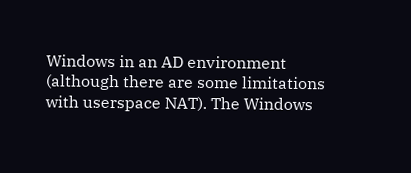Windows in an AD environment (although there are some limitations with userspace NAT). The Windows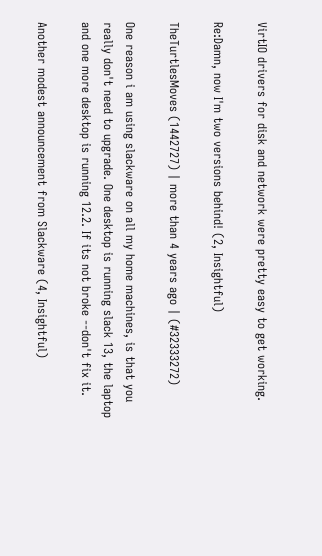VirtIO drivers for disk and network were pretty easy to get working.

Re:Damn, now I'm two versions behind! (2, Insightful)

TheTurtlesMoves (1442727) | more than 4 years ago | (#32333272)

One reason i am using slackware on all my home machines, is that you really don't need to upgrade. One desktop is running slack 13, the laptop and one more desktop is running 12.2. If its not broke --don't fix it.

Another modest announcement from Slackware (4, Insightful)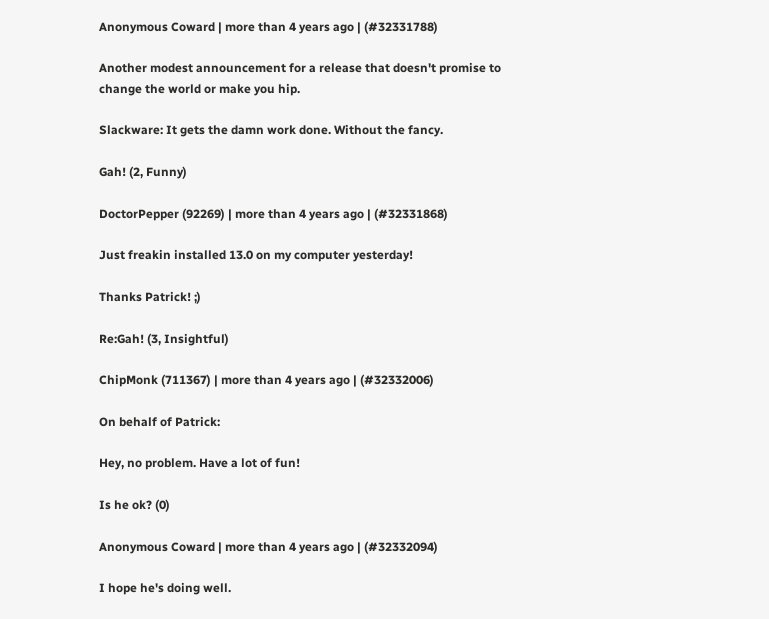Anonymous Coward | more than 4 years ago | (#32331788)

Another modest announcement for a release that doesn't promise to change the world or make you hip.

Slackware: It gets the damn work done. Without the fancy.

Gah! (2, Funny)

DoctorPepper (92269) | more than 4 years ago | (#32331868)

Just freakin installed 13.0 on my computer yesterday!

Thanks Patrick! ;)

Re:Gah! (3, Insightful)

ChipMonk (711367) | more than 4 years ago | (#32332006)

On behalf of Patrick:

Hey, no problem. Have a lot of fun!

Is he ok? (0)

Anonymous Coward | more than 4 years ago | (#32332094)

I hope he's doing well.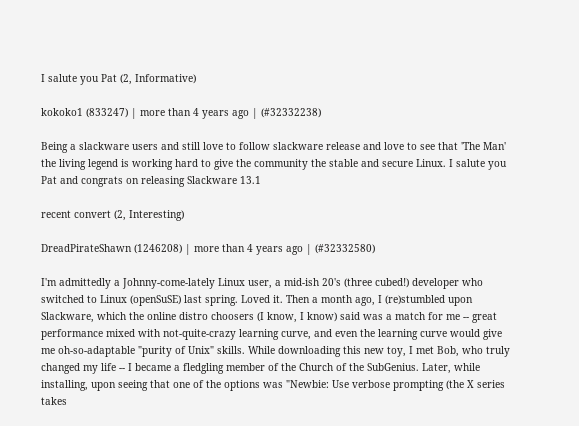I salute you Pat (2, Informative)

kokoko1 (833247) | more than 4 years ago | (#32332238)

Being a slackware users and still love to follow slackware release and love to see that 'The Man' the living legend is working hard to give the community the stable and secure Linux. I salute you Pat and congrats on releasing Slackware 13.1

recent convert (2, Interesting)

DreadPirateShawn (1246208) | more than 4 years ago | (#32332580)

I'm admittedly a Johnny-come-lately Linux user, a mid-ish 20's (three cubed!) developer who switched to Linux (openSuSE) last spring. Loved it. Then a month ago, I (re)stumbled upon Slackware, which the online distro choosers (I know, I know) said was a match for me -- great performance mixed with not-quite-crazy learning curve, and even the learning curve would give me oh-so-adaptable "purity of Unix" skills. While downloading this new toy, I met Bob, who truly changed my life -- I became a fledgling member of the Church of the SubGenius. Later, while installing, upon seeing that one of the options was "Newbie: Use verbose prompting (the X series takes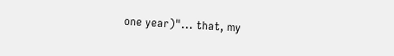one year)"... that, my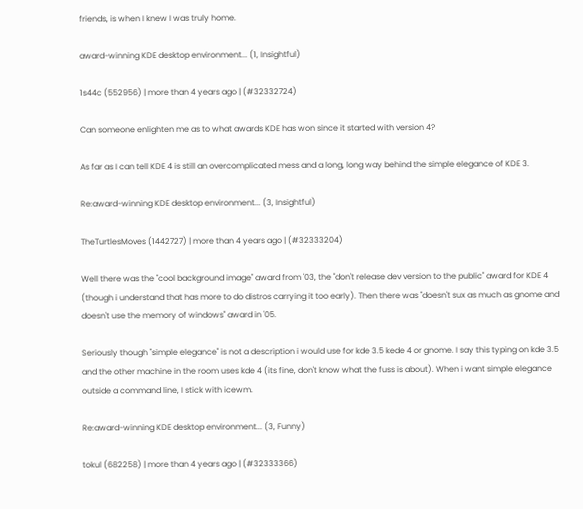friends, is when I knew I was truly home.

award-winning KDE desktop environment... (1, Insightful)

1s44c (552956) | more than 4 years ago | (#32332724)

Can someone enlighten me as to what awards KDE has won since it started with version 4?

As far as I can tell KDE 4 is still an overcomplicated mess and a long, long way behind the simple elegance of KDE 3.

Re:award-winning KDE desktop environment... (3, Insightful)

TheTurtlesMoves (1442727) | more than 4 years ago | (#32333204)

Well there was the "cool background image" award from '03, the "don't release dev version to the public" award for KDE 4 (though i understand that has more to do distros carrying it too early). Then there was "doesn't sux as much as gnome and doesn't use the memory of windows" award in '05.

Seriously though "simple elegance" is not a description i would use for kde 3.5 kede 4 or gnome. I say this typing on kde 3.5 and the other machine in the room uses kde 4 (its fine, don't know what the fuss is about). When i want simple elegance outside a command line, I stick with icewm.

Re:award-winning KDE desktop environment... (3, Funny)

tokul (682258) | more than 4 years ago | (#32333366)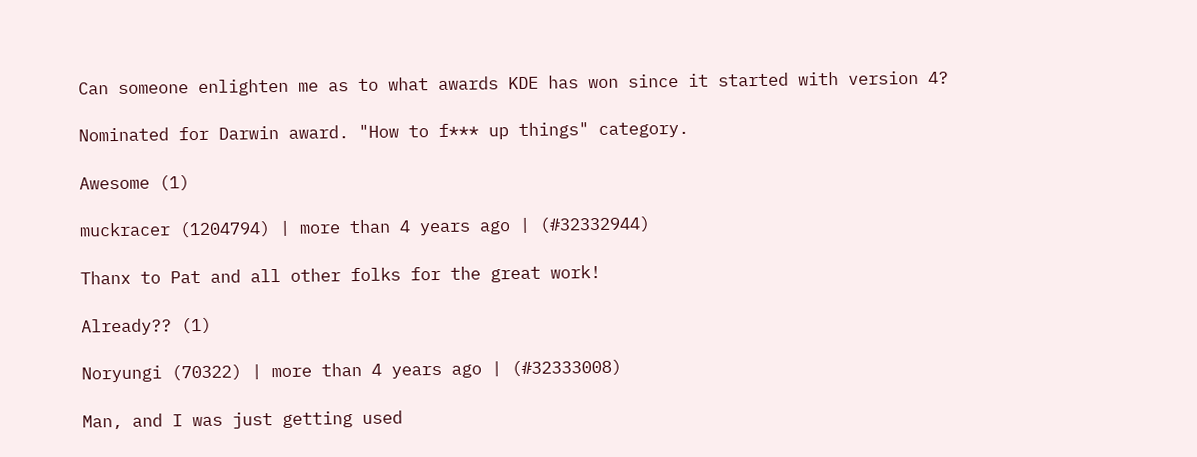Can someone enlighten me as to what awards KDE has won since it started with version 4?

Nominated for Darwin award. "How to f*** up things" category.

Awesome (1)

muckracer (1204794) | more than 4 years ago | (#32332944)

Thanx to Pat and all other folks for the great work!

Already?? (1)

Noryungi (70322) | more than 4 years ago | (#32333008)

Man, and I was just getting used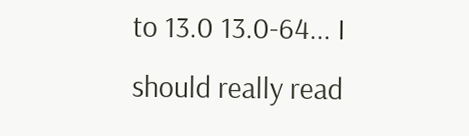to 13.0 13.0-64... I should really read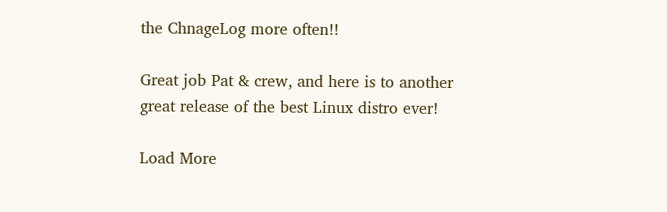the ChnageLog more often!!

Great job Pat & crew, and here is to another great release of the best Linux distro ever!

Load More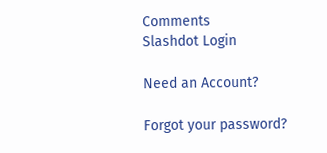Comments
Slashdot Login

Need an Account?

Forgot your password?